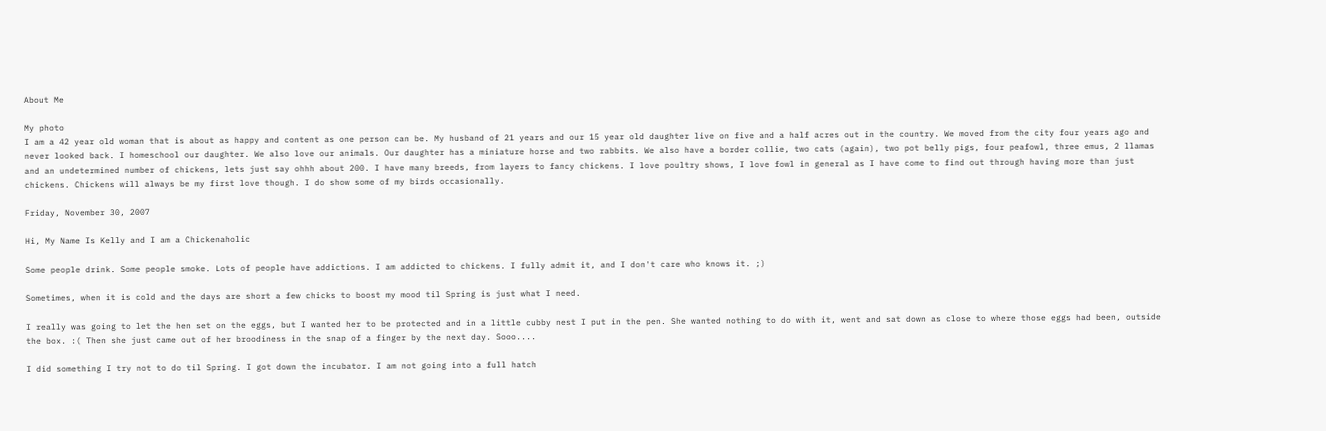About Me

My photo
I am a 42 year old woman that is about as happy and content as one person can be. My husband of 21 years and our 15 year old daughter live on five and a half acres out in the country. We moved from the city four years ago and never looked back. I homeschool our daughter. We also love our animals. Our daughter has a miniature horse and two rabbits. We also have a border collie, two cats (again), two pot belly pigs, four peafowl, three emus, 2 llamas and an undetermined number of chickens, lets just say ohhh about 200. I have many breeds, from layers to fancy chickens. I love poultry shows, I love fowl in general as I have come to find out through having more than just chickens. Chickens will always be my first love though. I do show some of my birds occasionally.

Friday, November 30, 2007

Hi, My Name Is Kelly and I am a Chickenaholic

Some people drink. Some people smoke. Lots of people have addictions. I am addicted to chickens. I fully admit it, and I don't care who knows it. ;)

Sometimes, when it is cold and the days are short a few chicks to boost my mood til Spring is just what I need.

I really was going to let the hen set on the eggs, but I wanted her to be protected and in a little cubby nest I put in the pen. She wanted nothing to do with it, went and sat down as close to where those eggs had been, outside the box. :( Then she just came out of her broodiness in the snap of a finger by the next day. Sooo....

I did something I try not to do til Spring. I got down the incubator. I am not going into a full hatch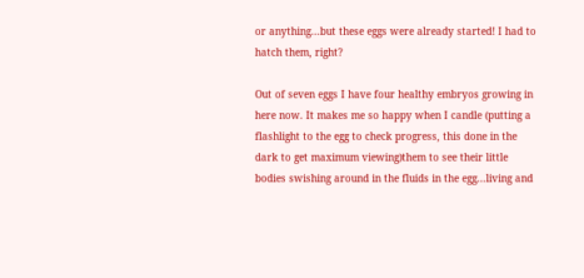or anything...but these eggs were already started! I had to hatch them, right?

Out of seven eggs I have four healthy embryos growing in here now. It makes me so happy when I candle (putting a flashlight to the egg to check progress, this done in the dark to get maximum viewing)them to see their little bodies swishing around in the fluids in the egg...living and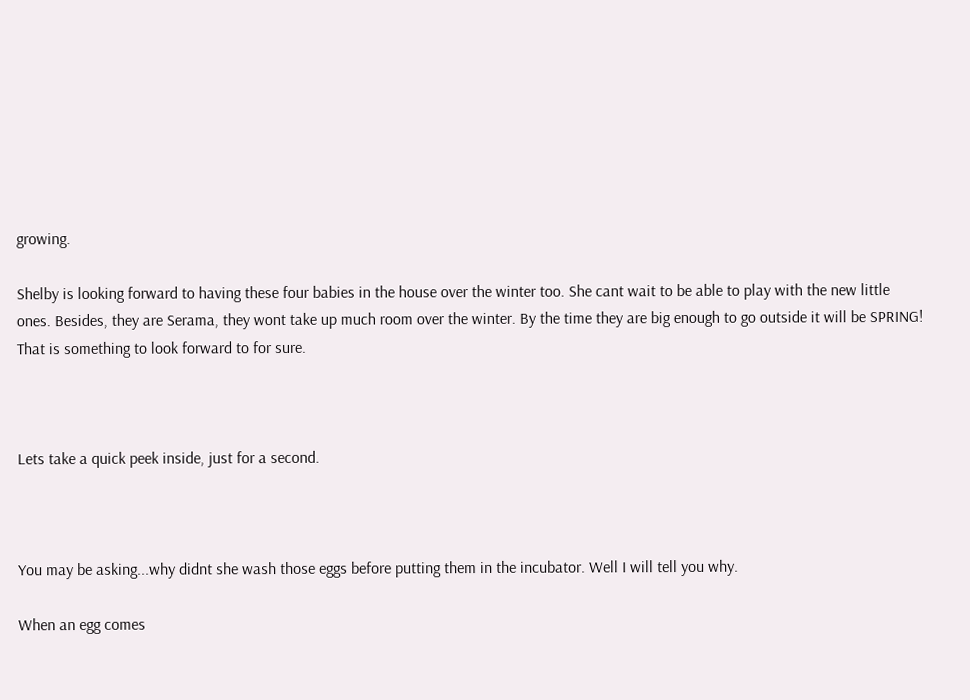growing.

Shelby is looking forward to having these four babies in the house over the winter too. She cant wait to be able to play with the new little ones. Besides, they are Serama, they wont take up much room over the winter. By the time they are big enough to go outside it will be SPRING! That is something to look forward to for sure.



Lets take a quick peek inside, just for a second.



You may be asking...why didnt she wash those eggs before putting them in the incubator. Well I will tell you why.

When an egg comes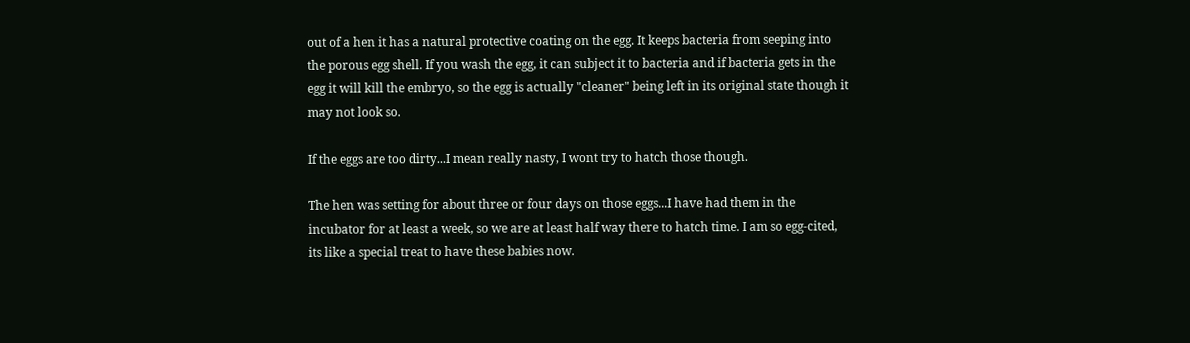out of a hen it has a natural protective coating on the egg. It keeps bacteria from seeping into the porous egg shell. If you wash the egg, it can subject it to bacteria and if bacteria gets in the egg it will kill the embryo, so the egg is actually "cleaner" being left in its original state though it may not look so.

If the eggs are too dirty...I mean really nasty, I wont try to hatch those though.

The hen was setting for about three or four days on those eggs...I have had them in the incubator for at least a week, so we are at least half way there to hatch time. I am so egg-cited, its like a special treat to have these babies now.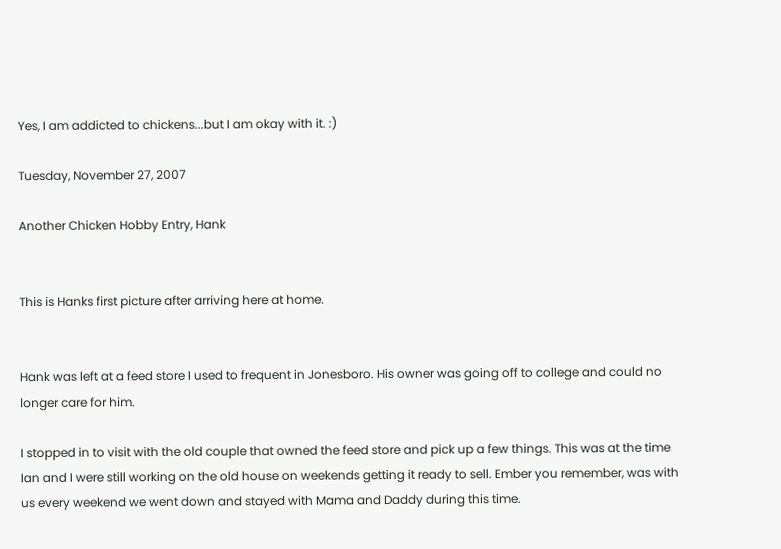Yes, I am addicted to chickens...but I am okay with it. :)

Tuesday, November 27, 2007

Another Chicken Hobby Entry, Hank


This is Hanks first picture after arriving here at home.


Hank was left at a feed store I used to frequent in Jonesboro. His owner was going off to college and could no longer care for him.

I stopped in to visit with the old couple that owned the feed store and pick up a few things. This was at the time Ian and I were still working on the old house on weekends getting it ready to sell. Ember you remember, was with us every weekend we went down and stayed with Mama and Daddy during this time.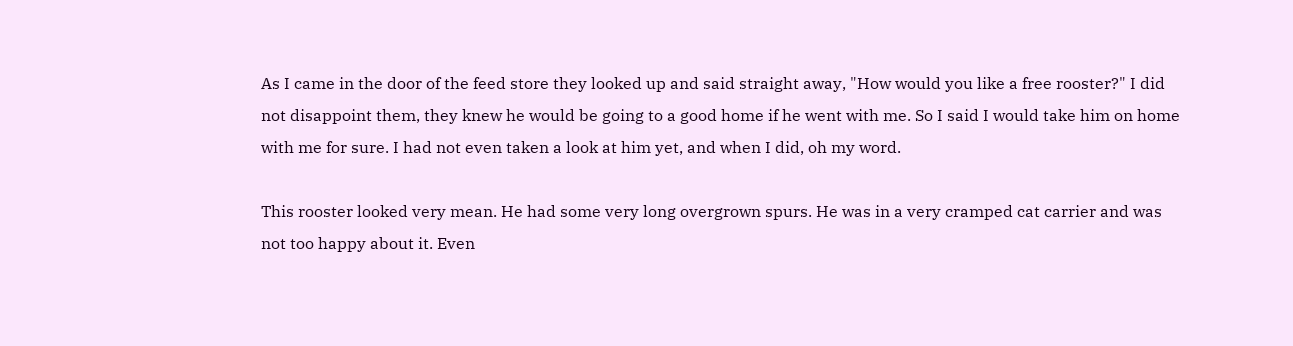As I came in the door of the feed store they looked up and said straight away, "How would you like a free rooster?" I did not disappoint them, they knew he would be going to a good home if he went with me. So I said I would take him on home with me for sure. I had not even taken a look at him yet, and when I did, oh my word.

This rooster looked very mean. He had some very long overgrown spurs. He was in a very cramped cat carrier and was not too happy about it. Even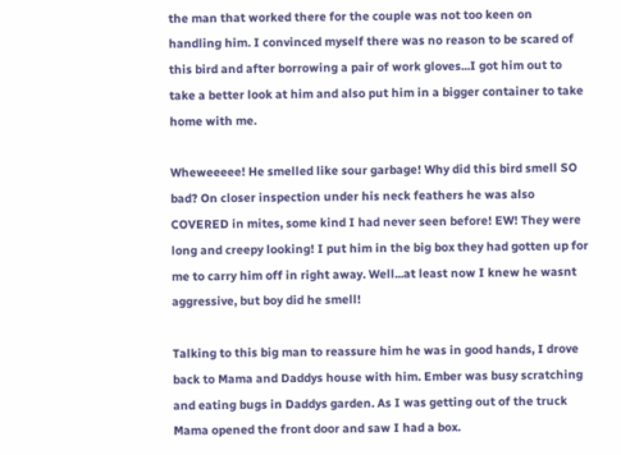the man that worked there for the couple was not too keen on handling him. I convinced myself there was no reason to be scared of this bird and after borrowing a pair of work gloves...I got him out to take a better look at him and also put him in a bigger container to take home with me.

Wheweeeee! He smelled like sour garbage! Why did this bird smell SO bad? On closer inspection under his neck feathers he was also COVERED in mites, some kind I had never seen before! EW! They were long and creepy looking! I put him in the big box they had gotten up for me to carry him off in right away. Well...at least now I knew he wasnt aggressive, but boy did he smell!

Talking to this big man to reassure him he was in good hands, I drove back to Mama and Daddys house with him. Ember was busy scratching and eating bugs in Daddys garden. As I was getting out of the truck Mama opened the front door and saw I had a box.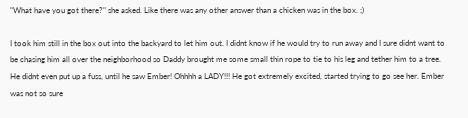"What have you got there?" she asked. Like there was any other answer than a chicken was in the box. ;)

I took him still in the box out into the backyard to let him out. I didnt know if he would try to run away and I sure didnt want to be chasing him all over the neighborhood so Daddy brought me some small thin rope to tie to his leg and tether him to a tree. He didnt even put up a fuss, until he saw Ember! Ohhhh a LADY!!! He got extremely excited, started trying to go see her. Ember was not so sure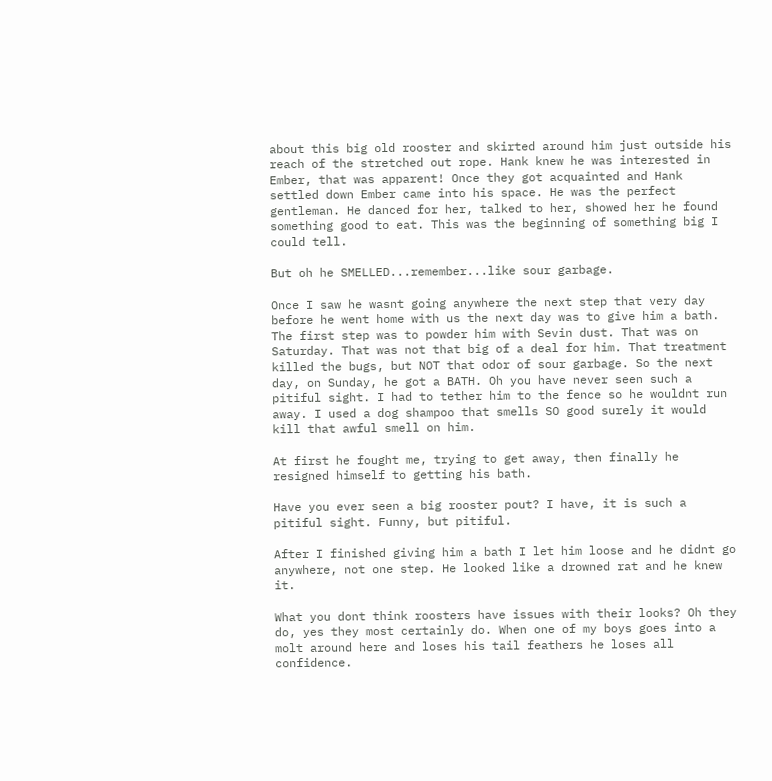about this big old rooster and skirted around him just outside his reach of the stretched out rope. Hank knew he was interested in Ember, that was apparent! Once they got acquainted and Hank settled down Ember came into his space. He was the perfect gentleman. He danced for her, talked to her, showed her he found something good to eat. This was the beginning of something big I could tell.

But oh he SMELLED...remember...like sour garbage.

Once I saw he wasnt going anywhere the next step that very day before he went home with us the next day was to give him a bath. The first step was to powder him with Sevin dust. That was on Saturday. That was not that big of a deal for him. That treatment killed the bugs, but NOT that odor of sour garbage. So the next day, on Sunday, he got a BATH. Oh you have never seen such a pitiful sight. I had to tether him to the fence so he wouldnt run away. I used a dog shampoo that smells SO good surely it would kill that awful smell on him.

At first he fought me, trying to get away, then finally he resigned himself to getting his bath.

Have you ever seen a big rooster pout? I have, it is such a pitiful sight. Funny, but pitiful.

After I finished giving him a bath I let him loose and he didnt go anywhere, not one step. He looked like a drowned rat and he knew it.

What you dont think roosters have issues with their looks? Oh they do, yes they most certainly do. When one of my boys goes into a molt around here and loses his tail feathers he loses all confidence.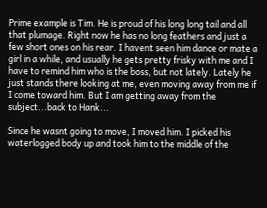Prime example is Tim. He is proud of his long long tail and all that plumage. Right now he has no long feathers and just a few short ones on his rear. I havent seen him dance or mate a girl in a while, and usually he gets pretty frisky with me and I have to remind him who is the boss, but not lately. Lately he just stands there looking at me, even moving away from me if I come toward him. But I am getting away from the subject...back to Hank...

Since he wasnt going to move, I moved him. I picked his waterlogged body up and took him to the middle of the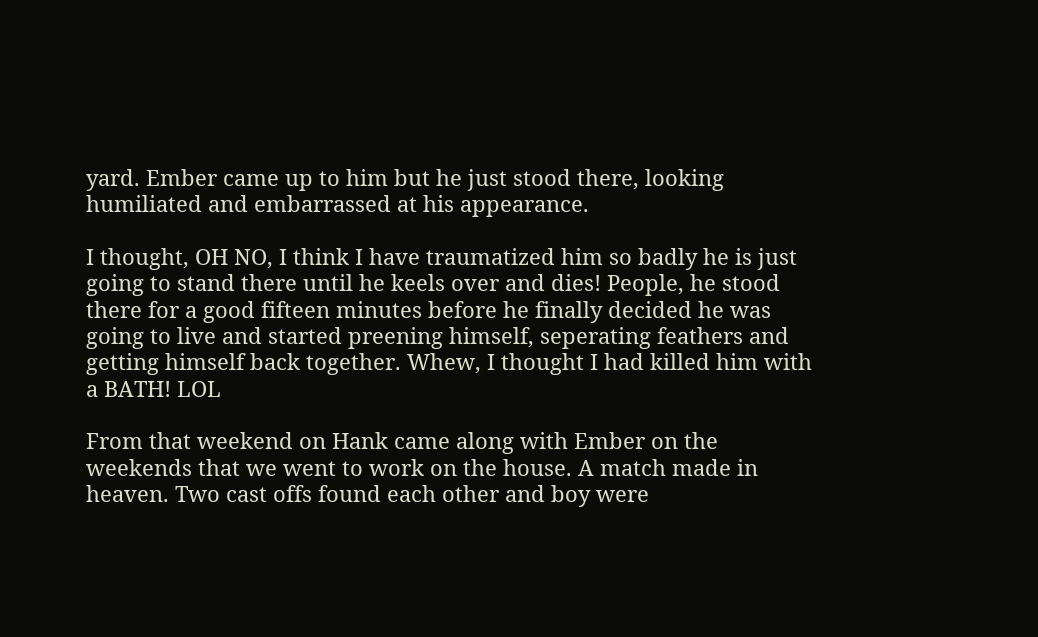yard. Ember came up to him but he just stood there, looking humiliated and embarrassed at his appearance.

I thought, OH NO, I think I have traumatized him so badly he is just going to stand there until he keels over and dies! People, he stood there for a good fifteen minutes before he finally decided he was going to live and started preening himself, seperating feathers and getting himself back together. Whew, I thought I had killed him with a BATH! LOL

From that weekend on Hank came along with Ember on the weekends that we went to work on the house. A match made in heaven. Two cast offs found each other and boy were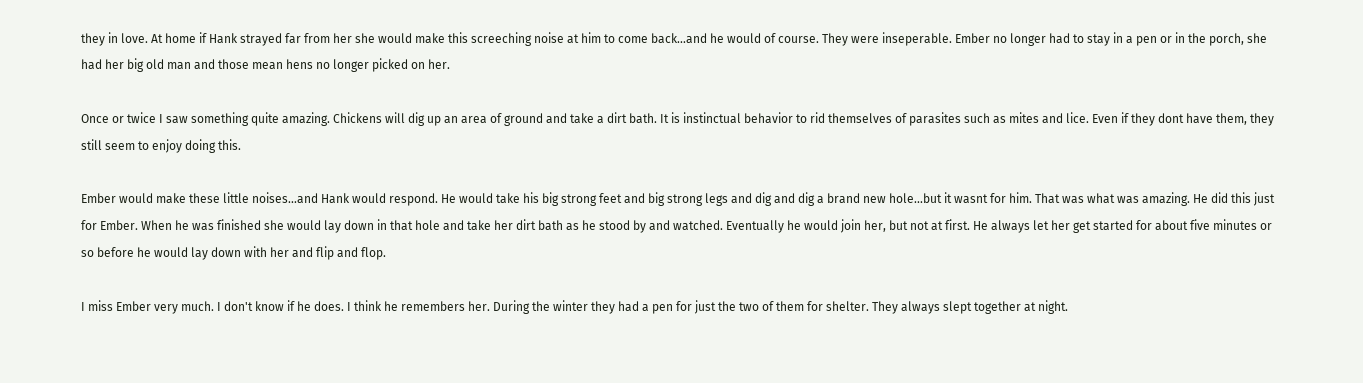they in love. At home if Hank strayed far from her she would make this screeching noise at him to come back...and he would of course. They were inseperable. Ember no longer had to stay in a pen or in the porch, she had her big old man and those mean hens no longer picked on her.

Once or twice I saw something quite amazing. Chickens will dig up an area of ground and take a dirt bath. It is instinctual behavior to rid themselves of parasites such as mites and lice. Even if they dont have them, they still seem to enjoy doing this.

Ember would make these little noises...and Hank would respond. He would take his big strong feet and big strong legs and dig and dig a brand new hole...but it wasnt for him. That was what was amazing. He did this just for Ember. When he was finished she would lay down in that hole and take her dirt bath as he stood by and watched. Eventually he would join her, but not at first. He always let her get started for about five minutes or so before he would lay down with her and flip and flop.

I miss Ember very much. I don't know if he does. I think he remembers her. During the winter they had a pen for just the two of them for shelter. They always slept together at night.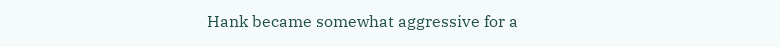Hank became somewhat aggressive for a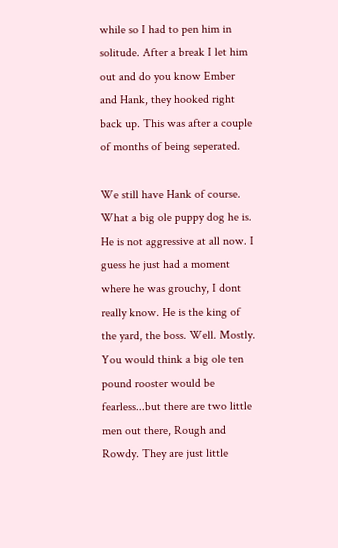while so I had to pen him in solitude. After a break I let him out and do you know Ember and Hank, they hooked right back up. This was after a couple of months of being seperated.

We still have Hank of course. What a big ole puppy dog he is. He is not aggressive at all now. I guess he just had a moment where he was grouchy, I dont really know. He is the king of the yard, the boss. Well. Mostly. You would think a big ole ten pound rooster would be fearless...but there are two little men out there, Rough and Rowdy. They are just little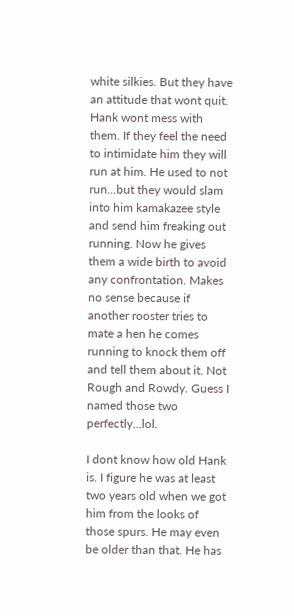white silkies. But they have an attitude that wont quit. Hank wont mess with them. If they feel the need to intimidate him they will run at him. He used to not run...but they would slam into him kamakazee style and send him freaking out running. Now he gives them a wide birth to avoid any confrontation. Makes no sense because if another rooster tries to mate a hen he comes running to knock them off and tell them about it. Not Rough and Rowdy. Guess I named those two perfectly...lol.

I dont know how old Hank is. I figure he was at least two years old when we got him from the looks of those spurs. He may even be older than that. He has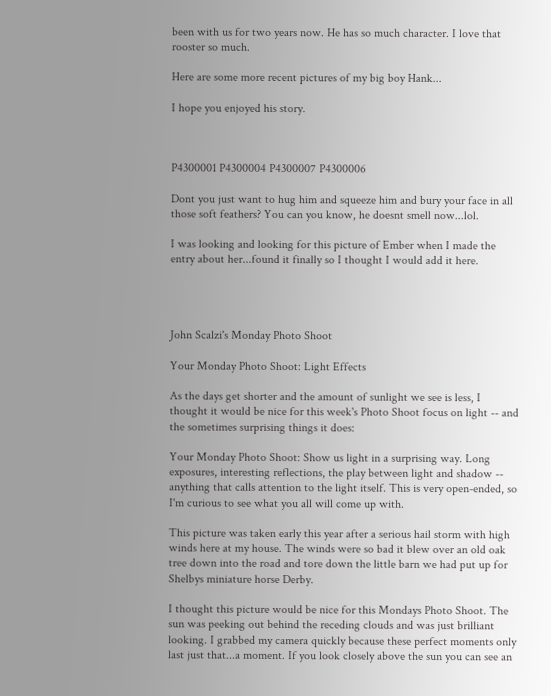been with us for two years now. He has so much character. I love that rooster so much.

Here are some more recent pictures of my big boy Hank...

I hope you enjoyed his story.



P4300001 P4300004 P4300007 P4300006

Dont you just want to hug him and squeeze him and bury your face in all those soft feathers? You can you know, he doesnt smell now...lol.

I was looking and looking for this picture of Ember when I made the entry about her...found it finally so I thought I would add it here.




John Scalzi's Monday Photo Shoot

Your Monday Photo Shoot: Light Effects

As the days get shorter and the amount of sunlight we see is less, I thought it would be nice for this week's Photo Shoot focus on light -- and the sometimes surprising things it does:

Your Monday Photo Shoot: Show us light in a surprising way. Long exposures, interesting reflections, the play between light and shadow -- anything that calls attention to the light itself. This is very open-ended, so I'm curious to see what you all will come up with.

This picture was taken early this year after a serious hail storm with high winds here at my house. The winds were so bad it blew over an old oak tree down into the road and tore down the little barn we had put up for Shelbys miniature horse Derby.

I thought this picture would be nice for this Mondays Photo Shoot. The sun was peeking out behind the receding clouds and was just brilliant looking. I grabbed my camera quickly because these perfect moments only last just that...a moment. If you look closely above the sun you can see an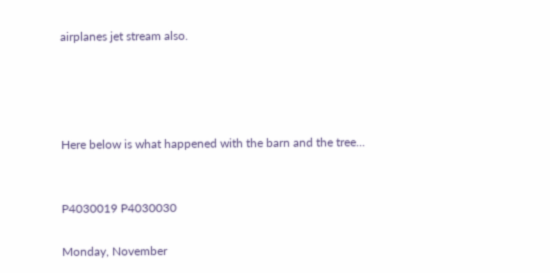airplanes jet stream also.




Here below is what happened with the barn and the tree...


P4030019 P4030030

Monday, November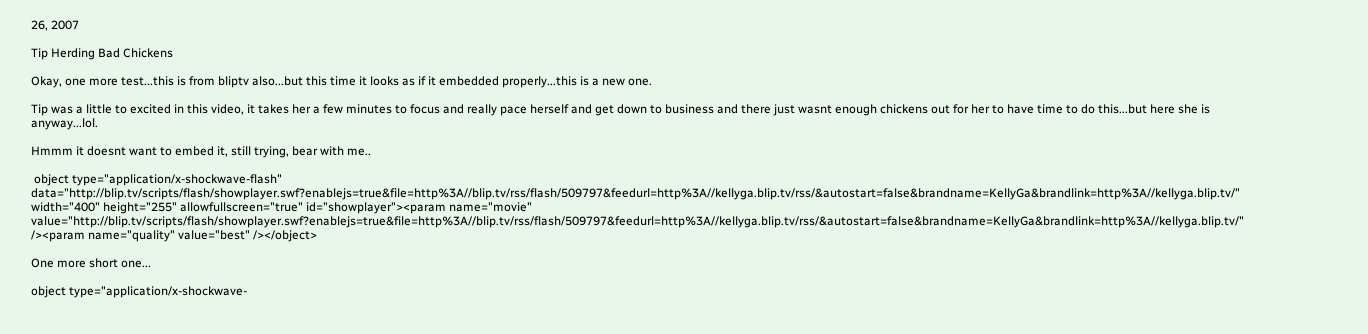26, 2007

Tip Herding Bad Chickens

Okay, one more test...this is from bliptv also...but this time it looks as if it embedded properly...this is a new one.

Tip was a little to excited in this video, it takes her a few minutes to focus and really pace herself and get down to business and there just wasnt enough chickens out for her to have time to do this...but here she is anyway...lol.

Hmmm it doesnt want to embed it, still trying, bear with me..

 object type="application/x-shockwave-flash" data="http://blip.tv/scripts/flash/showplayer.swf?enablejs=true&file=http%3A//blip.tv/rss/flash/509797&feedurl=http%3A//kellyga.blip.tv/rss/&autostart=false&brandname=KellyGa&brandlink=http%3A//kellyga.blip.tv/" width="400" height="255" allowfullscreen="true" id="showplayer"><param name="movie" value="http://blip.tv/scripts/flash/showplayer.swf?enablejs=true&file=http%3A//blip.tv/rss/flash/509797&feedurl=http%3A//kellyga.blip.tv/rss/&autostart=false&brandname=KellyGa&brandlink=http%3A//kellyga.blip.tv/" /><param name="quality" value="best" /></object>

One more short one...

object type="application/x-shockwave-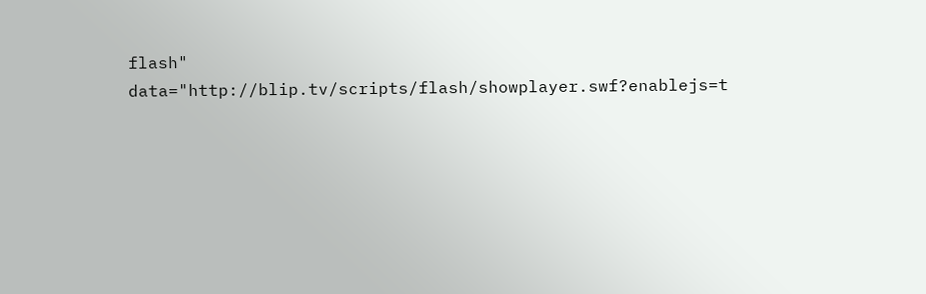flash" data="http://blip.tv/scripts/flash/showplayer.swf?enablejs=t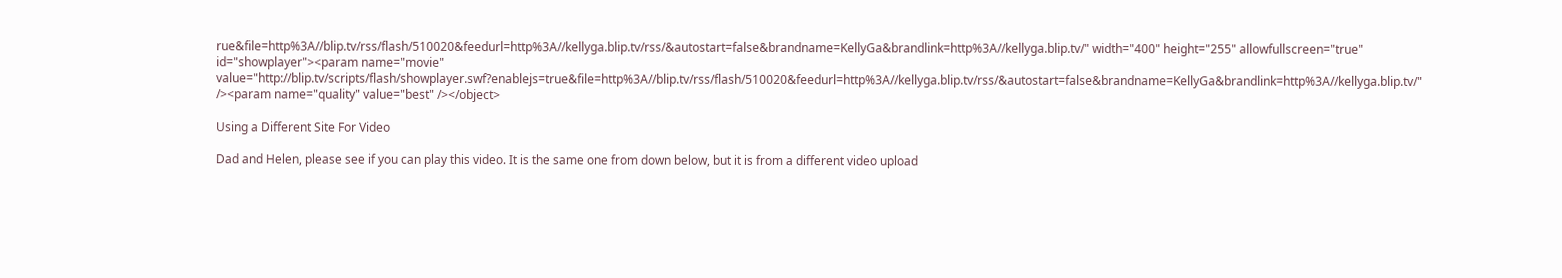rue&file=http%3A//blip.tv/rss/flash/510020&feedurl=http%3A//kellyga.blip.tv/rss/&autostart=false&brandname=KellyGa&brandlink=http%3A//kellyga.blip.tv/" width="400" height="255" allowfullscreen="true" id="showplayer"><param name="movie" value="http://blip.tv/scripts/flash/showplayer.swf?enablejs=true&file=http%3A//blip.tv/rss/flash/510020&feedurl=http%3A//kellyga.blip.tv/rss/&autostart=false&brandname=KellyGa&brandlink=http%3A//kellyga.blip.tv/" /><param name="quality" value="best" /></object>

Using a Different Site For Video

Dad and Helen, please see if you can play this video. It is the same one from down below, but it is from a different video upload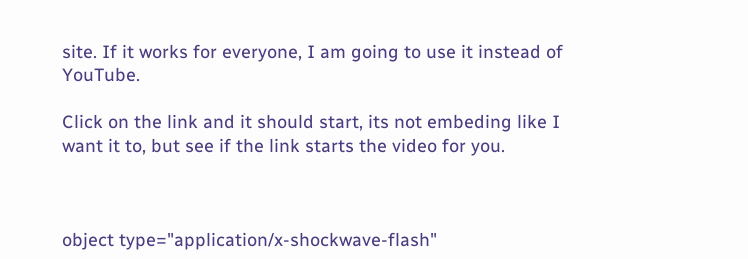site. If it works for everyone, I am going to use it instead of YouTube.

Click on the link and it should start, its not embeding like I want it to, but see if the link starts the video for you.



object type="application/x-shockwave-flash"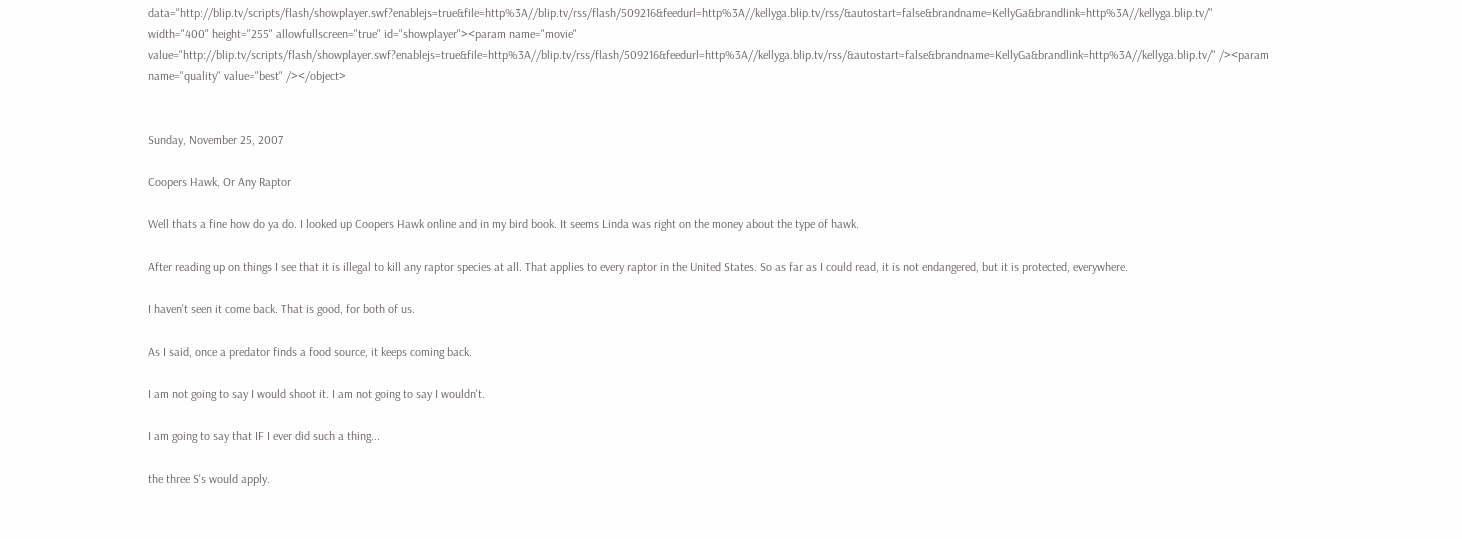data="http://blip.tv/scripts/flash/showplayer.swf?enablejs=true&file=http%3A//blip.tv/rss/flash/509216&feedurl=http%3A//kellyga.blip.tv/rss/&autostart=false&brandname=KellyGa&brandlink=http%3A//kellyga.blip.tv/" width="400" height="255" allowfullscreen="true" id="showplayer"><param name="movie" value="http://blip.tv/scripts/flash/showplayer.swf?enablejs=true&file=http%3A//blip.tv/rss/flash/509216&feedurl=http%3A//kellyga.blip.tv/rss/&autostart=false&brandname=KellyGa&brandlink=http%3A//kellyga.blip.tv/" /><param name="quality" value="best" /></object>


Sunday, November 25, 2007

Coopers Hawk, Or Any Raptor

Well thats a fine how do ya do. I looked up Coopers Hawk online and in my bird book. It seems Linda was right on the money about the type of hawk.

After reading up on things I see that it is illegal to kill any raptor species at all. That applies to every raptor in the United States. So as far as I could read, it is not endangered, but it is protected, everywhere.

I haven't seen it come back. That is good, for both of us.

As I said, once a predator finds a food source, it keeps coming back.

I am not going to say I would shoot it. I am not going to say I wouldn't.

I am going to say that IF I ever did such a thing...

the three S's would apply.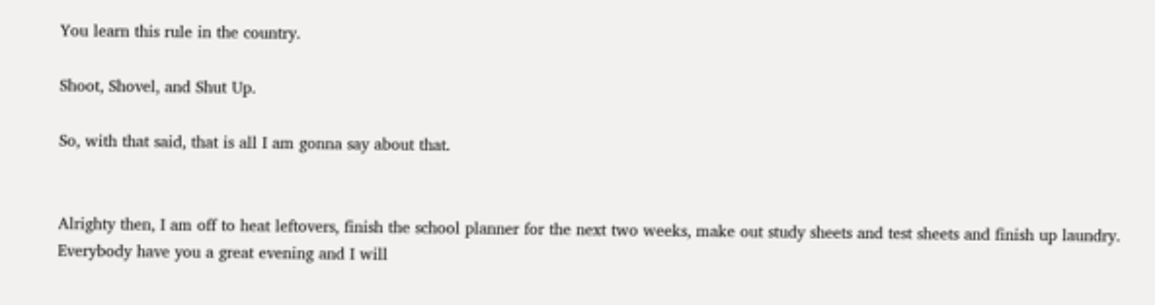You learn this rule in the country.

Shoot, Shovel, and Shut Up.

So, with that said, that is all I am gonna say about that.


Alrighty then, I am off to heat leftovers, finish the school planner for the next two weeks, make out study sheets and test sheets and finish up laundry. Everybody have you a great evening and I will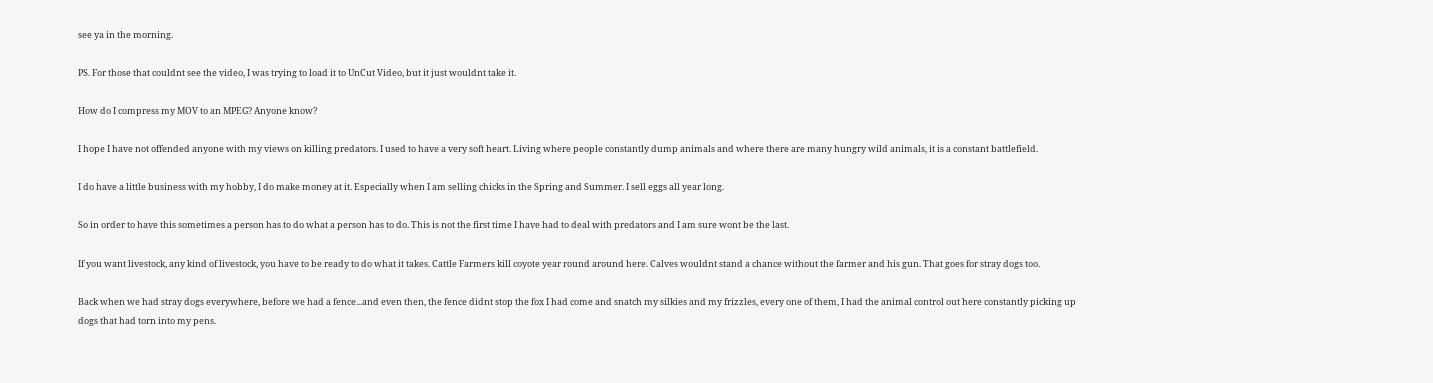see ya in the morning.

PS. For those that couldnt see the video, I was trying to load it to UnCut Video, but it just wouldnt take it.

How do I compress my MOV to an MPEG? Anyone know?

I hope I have not offended anyone with my views on killing predators. I used to have a very soft heart. Living where people constantly dump animals and where there are many hungry wild animals, it is a constant battlefield.

I do have a little business with my hobby, I do make money at it. Especially when I am selling chicks in the Spring and Summer. I sell eggs all year long.

So in order to have this sometimes a person has to do what a person has to do. This is not the first time I have had to deal with predators and I am sure wont be the last.

If you want livestock, any kind of livestock, you have to be ready to do what it takes. Cattle Farmers kill coyote year round around here. Calves wouldnt stand a chance without the farmer and his gun. That goes for stray dogs too.

Back when we had stray dogs everywhere, before we had a fence...and even then, the fence didnt stop the fox I had come and snatch my silkies and my frizzles, every one of them, I had the animal control out here constantly picking up dogs that had torn into my pens.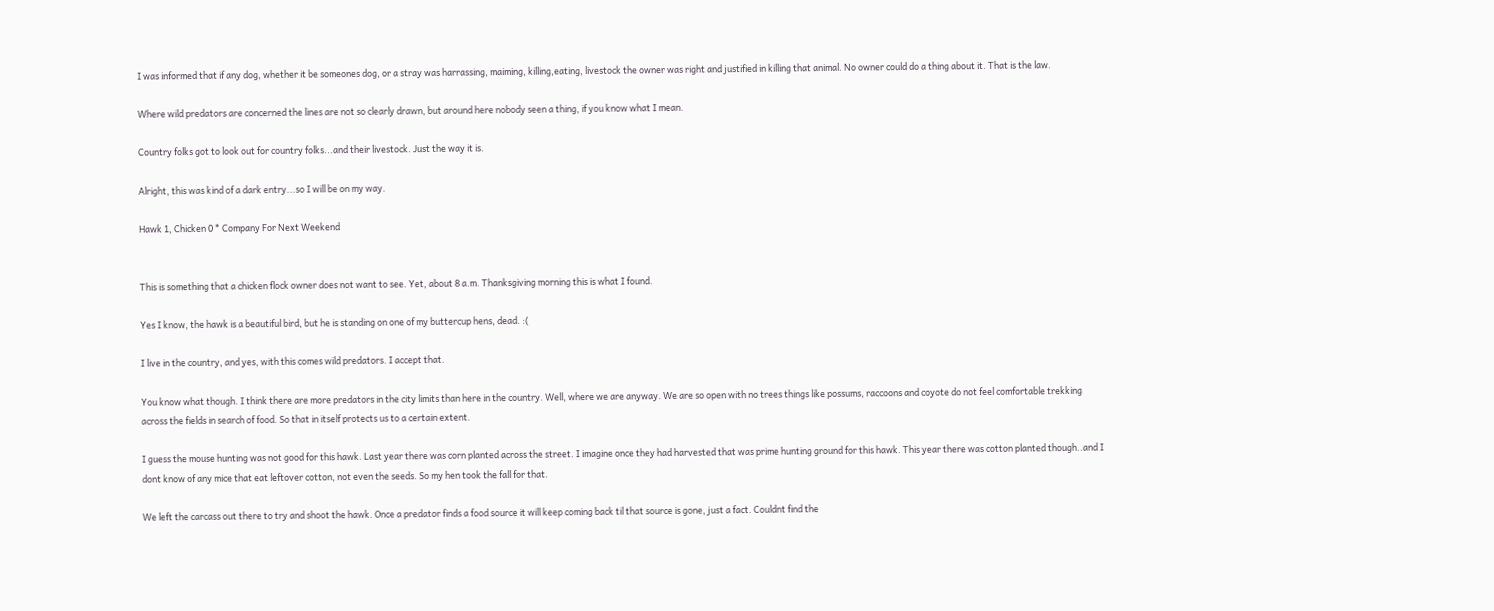I was informed that if any dog, whether it be someones dog, or a stray was harrassing, maiming, killing,eating, livestock the owner was right and justified in killing that animal. No owner could do a thing about it. That is the law.

Where wild predators are concerned the lines are not so clearly drawn, but around here nobody seen a thing, if you know what I mean.

Country folks got to look out for country folks...and their livestock. Just the way it is.

Alright, this was kind of a dark entry...so I will be on my way.

Hawk 1, Chicken 0 * Company For Next Weekend


This is something that a chicken flock owner does not want to see. Yet, about 8 a.m. Thanksgiving morning this is what I found.

Yes I know, the hawk is a beautiful bird, but he is standing on one of my buttercup hens, dead. :(

I live in the country, and yes, with this comes wild predators. I accept that.

You know what though. I think there are more predators in the city limits than here in the country. Well, where we are anyway. We are so open with no trees things like possums, raccoons and coyote do not feel comfortable trekking across the fields in search of food. So that in itself protects us to a certain extent.

I guess the mouse hunting was not good for this hawk. Last year there was corn planted across the street. I imagine once they had harvested that was prime hunting ground for this hawk. This year there was cotton planted though..and I dont know of any mice that eat leftover cotton, not even the seeds. So my hen took the fall for that.

We left the carcass out there to try and shoot the hawk. Once a predator finds a food source it will keep coming back til that source is gone, just a fact. Couldnt find the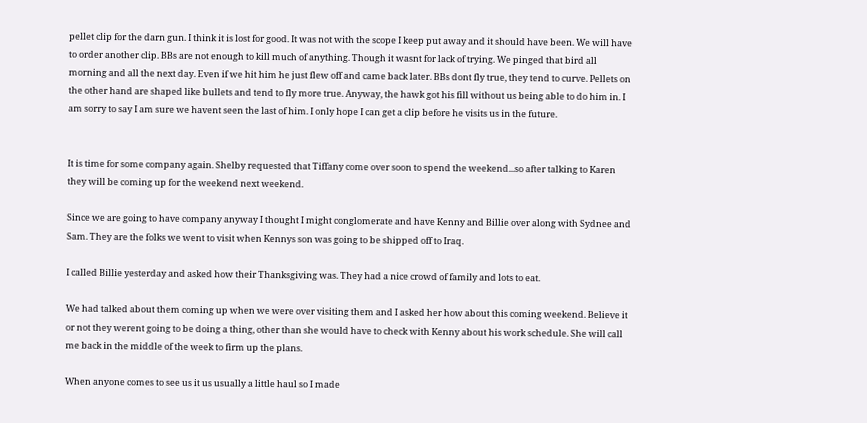pellet clip for the darn gun. I think it is lost for good. It was not with the scope I keep put away and it should have been. We will have to order another clip. BBs are not enough to kill much of anything. Though it wasnt for lack of trying. We pinged that bird all morning and all the next day. Even if we hit him he just flew off and came back later. BBs dont fly true, they tend to curve. Pellets on the other hand are shaped like bullets and tend to fly more true. Anyway, the hawk got his fill without us being able to do him in. I am sorry to say I am sure we havent seen the last of him. I only hope I can get a clip before he visits us in the future.


It is time for some company again. Shelby requested that Tiffany come over soon to spend the weekend...so after talking to Karen they will be coming up for the weekend next weekend.

Since we are going to have company anyway I thought I might conglomerate and have Kenny and Billie over along with Sydnee and Sam. They are the folks we went to visit when Kennys son was going to be shipped off to Iraq.

I called Billie yesterday and asked how their Thanksgiving was. They had a nice crowd of family and lots to eat.

We had talked about them coming up when we were over visiting them and I asked her how about this coming weekend. Believe it or not they werent going to be doing a thing, other than she would have to check with Kenny about his work schedule. She will call me back in the middle of the week to firm up the plans.

When anyone comes to see us it us usually a little haul so I made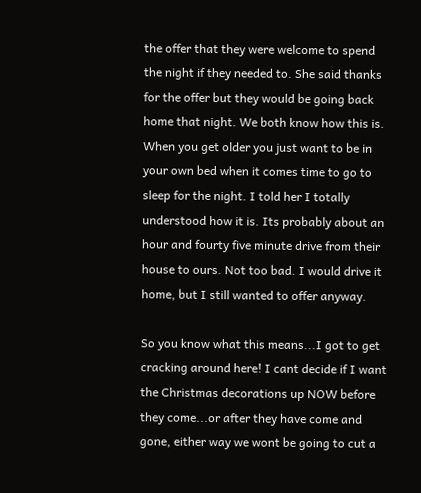the offer that they were welcome to spend the night if they needed to. She said thanks for the offer but they would be going back home that night. We both know how this is. When you get older you just want to be in your own bed when it comes time to go to sleep for the night. I told her I totally understood how it is. Its probably about an hour and fourty five minute drive from their house to ours. Not too bad. I would drive it home, but I still wanted to offer anyway.

So you know what this means...I got to get cracking around here! I cant decide if I want the Christmas decorations up NOW before they come...or after they have come and gone, either way we wont be going to cut a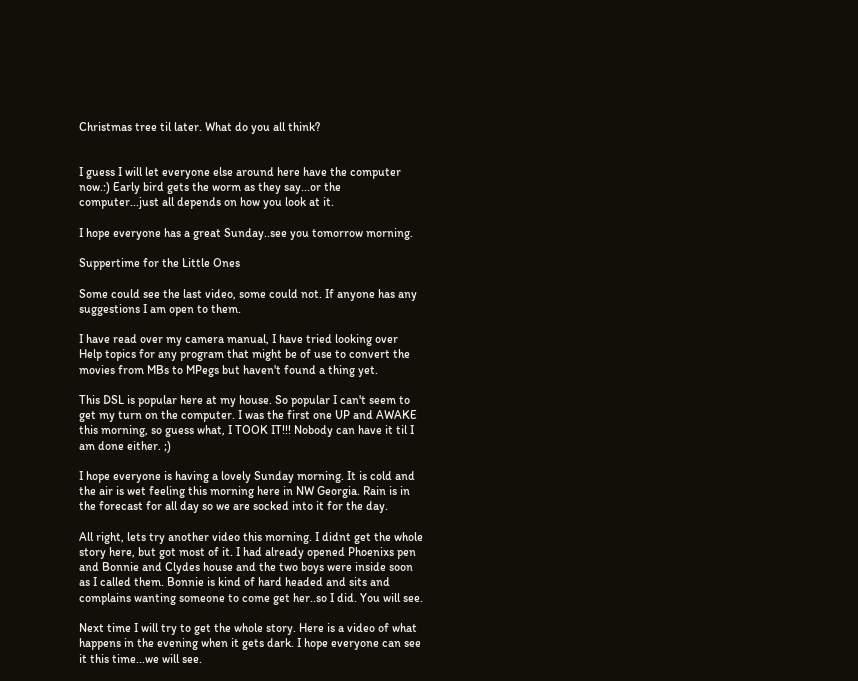Christmas tree til later. What do you all think?


I guess I will let everyone else around here have the computer now.:) Early bird gets the worm as they say...or the computer...just all depends on how you look at it.

I hope everyone has a great Sunday..see you tomorrow morning.

Suppertime for the Little Ones

Some could see the last video, some could not. If anyone has any suggestions I am open to them.

I have read over my camera manual, I have tried looking over Help topics for any program that might be of use to convert the movies from MBs to MPegs but haven't found a thing yet.

This DSL is popular here at my house. So popular I can't seem to get my turn on the computer. I was the first one UP and AWAKE this morning, so guess what, I TOOK IT!!! Nobody can have it til I am done either. ;)

I hope everyone is having a lovely Sunday morning. It is cold and the air is wet feeling this morning here in NW Georgia. Rain is in the forecast for all day so we are socked into it for the day.

All right, lets try another video this morning. I didnt get the whole story here, but got most of it. I had already opened Phoenixs pen and Bonnie and Clydes house and the two boys were inside soon as I called them. Bonnie is kind of hard headed and sits and complains wanting someone to come get her..so I did. You will see.

Next time I will try to get the whole story. Here is a video of what happens in the evening when it gets dark. I hope everyone can see it this time...we will see.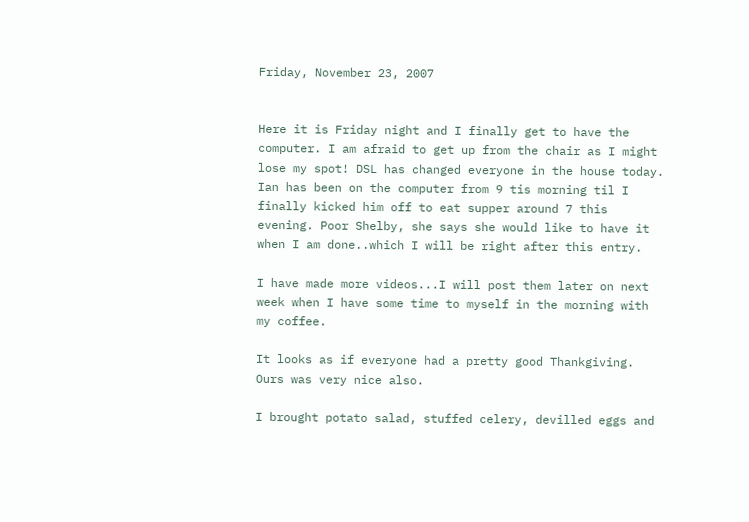Friday, November 23, 2007


Here it is Friday night and I finally get to have the computer. I am afraid to get up from the chair as I might lose my spot! DSL has changed everyone in the house today. Ian has been on the computer from 9 tis morning til I finally kicked him off to eat supper around 7 this evening. Poor Shelby, she says she would like to have it when I am done..which I will be right after this entry.

I have made more videos...I will post them later on next week when I have some time to myself in the morning with my coffee.

It looks as if everyone had a pretty good Thankgiving. Ours was very nice also.

I brought potato salad, stuffed celery, devilled eggs and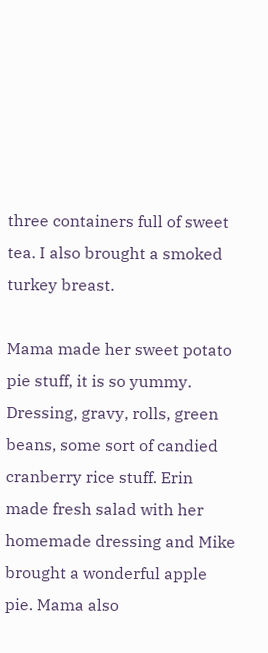three containers full of sweet tea. I also brought a smoked turkey breast.

Mama made her sweet potato pie stuff, it is so yummy. Dressing, gravy, rolls, green beans, some sort of candied cranberry rice stuff. Erin made fresh salad with her homemade dressing and Mike brought a wonderful apple pie. Mama also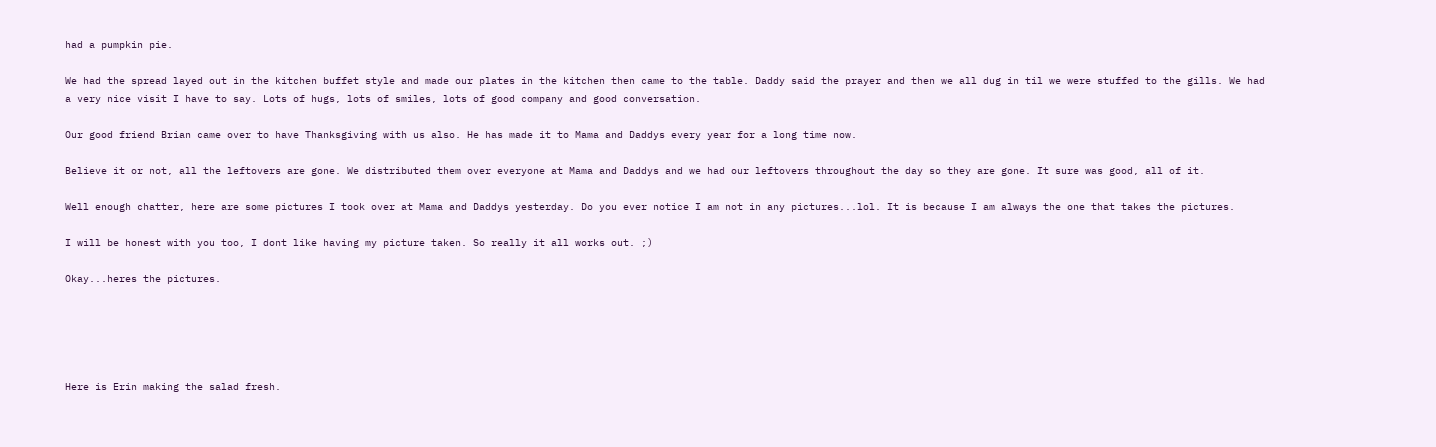had a pumpkin pie.

We had the spread layed out in the kitchen buffet style and made our plates in the kitchen then came to the table. Daddy said the prayer and then we all dug in til we were stuffed to the gills. We had a very nice visit I have to say. Lots of hugs, lots of smiles, lots of good company and good conversation.

Our good friend Brian came over to have Thanksgiving with us also. He has made it to Mama and Daddys every year for a long time now.

Believe it or not, all the leftovers are gone. We distributed them over everyone at Mama and Daddys and we had our leftovers throughout the day so they are gone. It sure was good, all of it.

Well enough chatter, here are some pictures I took over at Mama and Daddys yesterday. Do you ever notice I am not in any pictures...lol. It is because I am always the one that takes the pictures.

I will be honest with you too, I dont like having my picture taken. So really it all works out. ;)

Okay...heres the pictures.





Here is Erin making the salad fresh.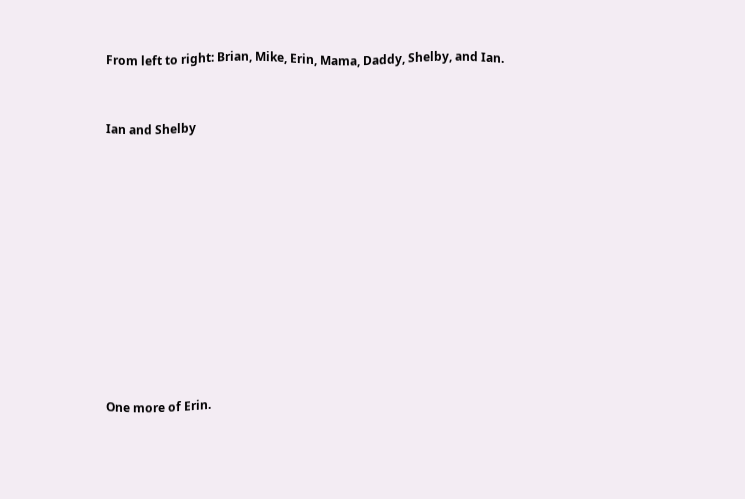From left to right: Brian, Mike, Erin, Mama, Daddy, Shelby, and Ian.



Ian and Shelby















One more of Erin.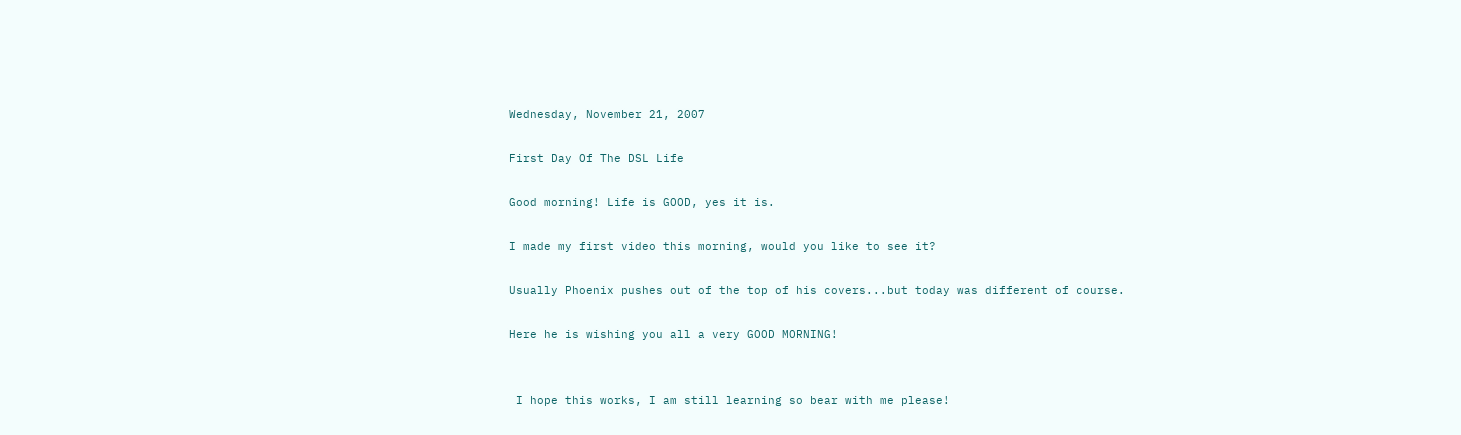Wednesday, November 21, 2007

First Day Of The DSL Life

Good morning! Life is GOOD, yes it is.

I made my first video this morning, would you like to see it?

Usually Phoenix pushes out of the top of his covers...but today was different of course.

Here he is wishing you all a very GOOD MORNING!


 I hope this works, I am still learning so bear with me please!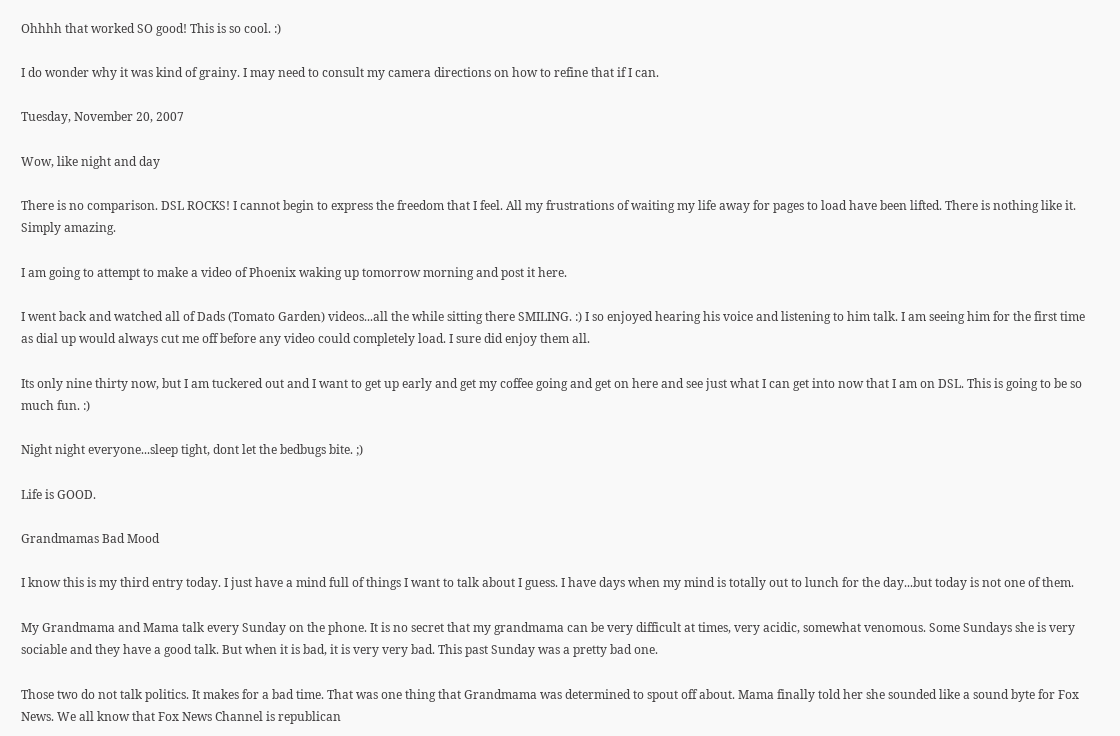Ohhhh that worked SO good! This is so cool. :)

I do wonder why it was kind of grainy. I may need to consult my camera directions on how to refine that if I can.

Tuesday, November 20, 2007

Wow, like night and day

There is no comparison. DSL ROCKS! I cannot begin to express the freedom that I feel. All my frustrations of waiting my life away for pages to load have been lifted. There is nothing like it. Simply amazing.

I am going to attempt to make a video of Phoenix waking up tomorrow morning and post it here.

I went back and watched all of Dads (Tomato Garden) videos...all the while sitting there SMILING. :) I so enjoyed hearing his voice and listening to him talk. I am seeing him for the first time as dial up would always cut me off before any video could completely load. I sure did enjoy them all.

Its only nine thirty now, but I am tuckered out and I want to get up early and get my coffee going and get on here and see just what I can get into now that I am on DSL. This is going to be so much fun. :)

Night night everyone...sleep tight, dont let the bedbugs bite. ;)

Life is GOOD.

Grandmamas Bad Mood

I know this is my third entry today. I just have a mind full of things I want to talk about I guess. I have days when my mind is totally out to lunch for the day...but today is not one of them.

My Grandmama and Mama talk every Sunday on the phone. It is no secret that my grandmama can be very difficult at times, very acidic, somewhat venomous. Some Sundays she is very sociable and they have a good talk. But when it is bad, it is very very bad. This past Sunday was a pretty bad one.

Those two do not talk politics. It makes for a bad time. That was one thing that Grandmama was determined to spout off about. Mama finally told her she sounded like a sound byte for Fox News. We all know that Fox News Channel is republican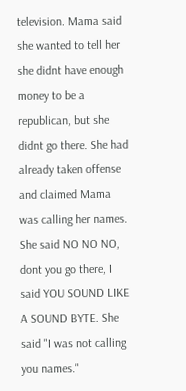television. Mama said she wanted to tell her she didnt have enough money to be a republican, but she didnt go there. She had already taken offense and claimed Mama was calling her names. She said NO NO NO, dont you go there, I said YOU SOUND LIKE A SOUND BYTE. She said "I was not calling you names."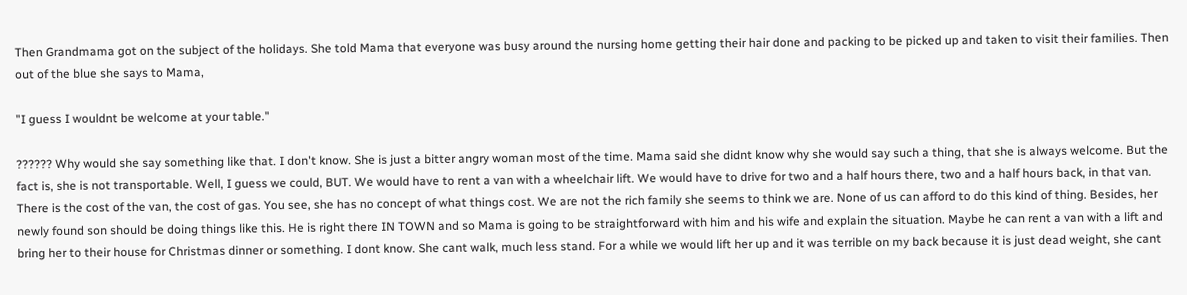Then Grandmama got on the subject of the holidays. She told Mama that everyone was busy around the nursing home getting their hair done and packing to be picked up and taken to visit their families. Then out of the blue she says to Mama,

"I guess I wouldnt be welcome at your table."

?????? Why would she say something like that. I don't know. She is just a bitter angry woman most of the time. Mama said she didnt know why she would say such a thing, that she is always welcome. But the fact is, she is not transportable. Well, I guess we could, BUT. We would have to rent a van with a wheelchair lift. We would have to drive for two and a half hours there, two and a half hours back, in that van. There is the cost of the van, the cost of gas. You see, she has no concept of what things cost. We are not the rich family she seems to think we are. None of us can afford to do this kind of thing. Besides, her newly found son should be doing things like this. He is right there IN TOWN and so Mama is going to be straightforward with him and his wife and explain the situation. Maybe he can rent a van with a lift and bring her to their house for Christmas dinner or something. I dont know. She cant walk, much less stand. For a while we would lift her up and it was terrible on my back because it is just dead weight, she cant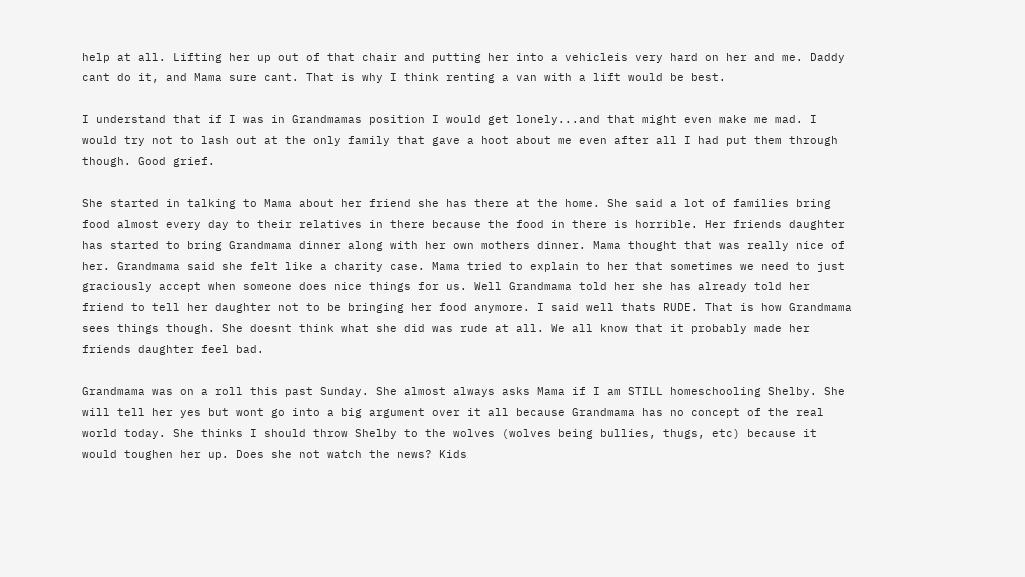help at all. Lifting her up out of that chair and putting her into a vehicleis very hard on her and me. Daddy cant do it, and Mama sure cant. That is why I think renting a van with a lift would be best.

I understand that if I was in Grandmamas position I would get lonely...and that might even make me mad. I would try not to lash out at the only family that gave a hoot about me even after all I had put them through though. Good grief.

She started in talking to Mama about her friend she has there at the home. She said a lot of families bring food almost every day to their relatives in there because the food in there is horrible. Her friends daughter has started to bring Grandmama dinner along with her own mothers dinner. Mama thought that was really nice of her. Grandmama said she felt like a charity case. Mama tried to explain to her that sometimes we need to just graciously accept when someone does nice things for us. Well Grandmama told her she has already told her friend to tell her daughter not to be bringing her food anymore. I said well thats RUDE. That is how Grandmama sees things though. She doesnt think what she did was rude at all. We all know that it probably made her friends daughter feel bad.

Grandmama was on a roll this past Sunday. She almost always asks Mama if I am STILL homeschooling Shelby. She will tell her yes but wont go into a big argument over it all because Grandmama has no concept of the real world today. She thinks I should throw Shelby to the wolves (wolves being bullies, thugs, etc) because it would toughen her up. Does she not watch the news? Kids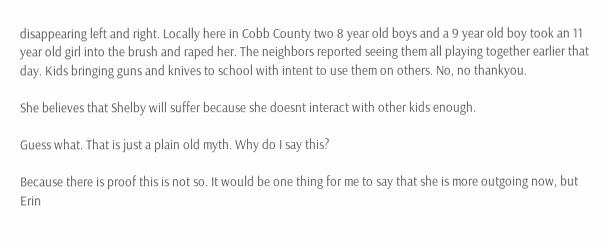disappearing left and right. Locally here in Cobb County two 8 year old boys and a 9 year old boy took an 11 year old girl into the brush and raped her. The neighbors reported seeing them all playing together earlier that day. Kids bringing guns and knives to school with intent to use them on others. No, no thankyou.

She believes that Shelby will suffer because she doesnt interact with other kids enough.

Guess what. That is just a plain old myth. Why do I say this?

Because there is proof this is not so. It would be one thing for me to say that she is more outgoing now, but Erin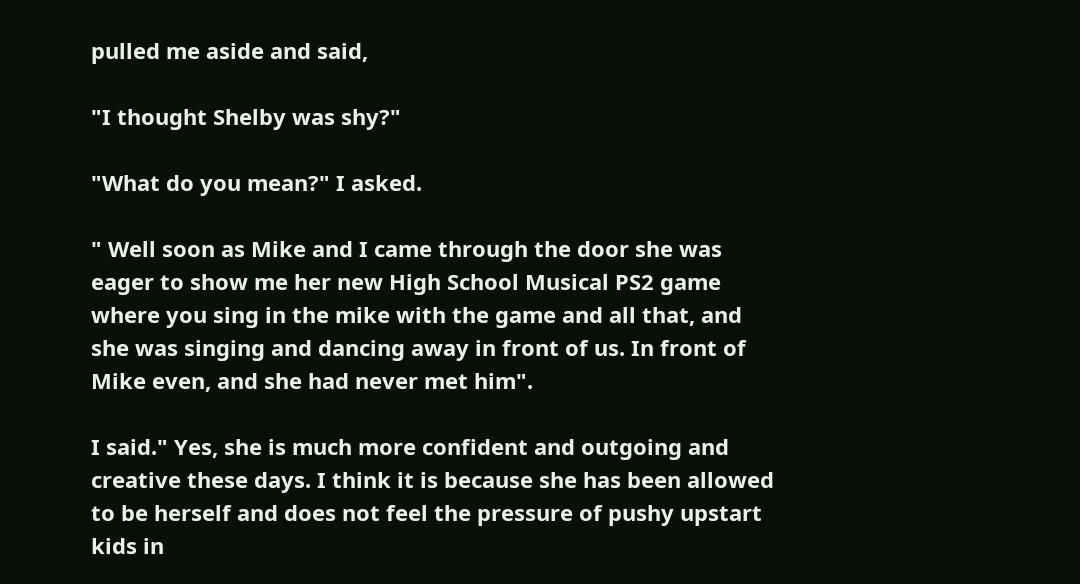pulled me aside and said,

"I thought Shelby was shy?"

"What do you mean?" I asked.

" Well soon as Mike and I came through the door she was eager to show me her new High School Musical PS2 game where you sing in the mike with the game and all that, and she was singing and dancing away in front of us. In front of Mike even, and she had never met him".

I said." Yes, she is much more confident and outgoing and creative these days. I think it is because she has been allowed to be herself and does not feel the pressure of pushy upstart kids in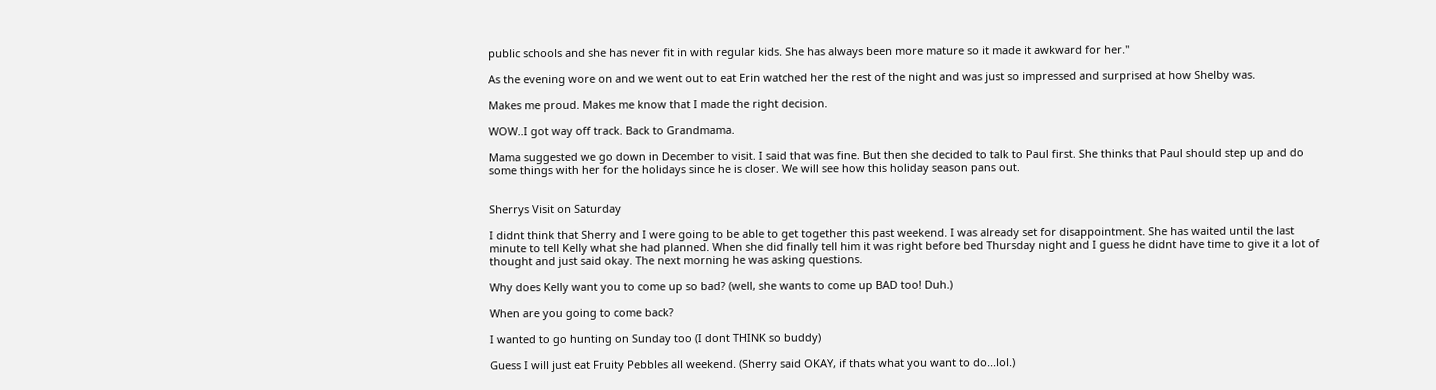public schools and she has never fit in with regular kids. She has always been more mature so it made it awkward for her."

As the evening wore on and we went out to eat Erin watched her the rest of the night and was just so impressed and surprised at how Shelby was.

Makes me proud. Makes me know that I made the right decision.

WOW..I got way off track. Back to Grandmama.

Mama suggested we go down in December to visit. I said that was fine. But then she decided to talk to Paul first. She thinks that Paul should step up and do some things with her for the holidays since he is closer. We will see how this holiday season pans out.


Sherrys Visit on Saturday

I didnt think that Sherry and I were going to be able to get together this past weekend. I was already set for disappointment. She has waited until the last minute to tell Kelly what she had planned. When she did finally tell him it was right before bed Thursday night and I guess he didnt have time to give it a lot of thought and just said okay. The next morning he was asking questions.

Why does Kelly want you to come up so bad? (well, she wants to come up BAD too! Duh.)

When are you going to come back?

I wanted to go hunting on Sunday too (I dont THINK so buddy)

Guess I will just eat Fruity Pebbles all weekend. (Sherry said OKAY, if thats what you want to do...lol.)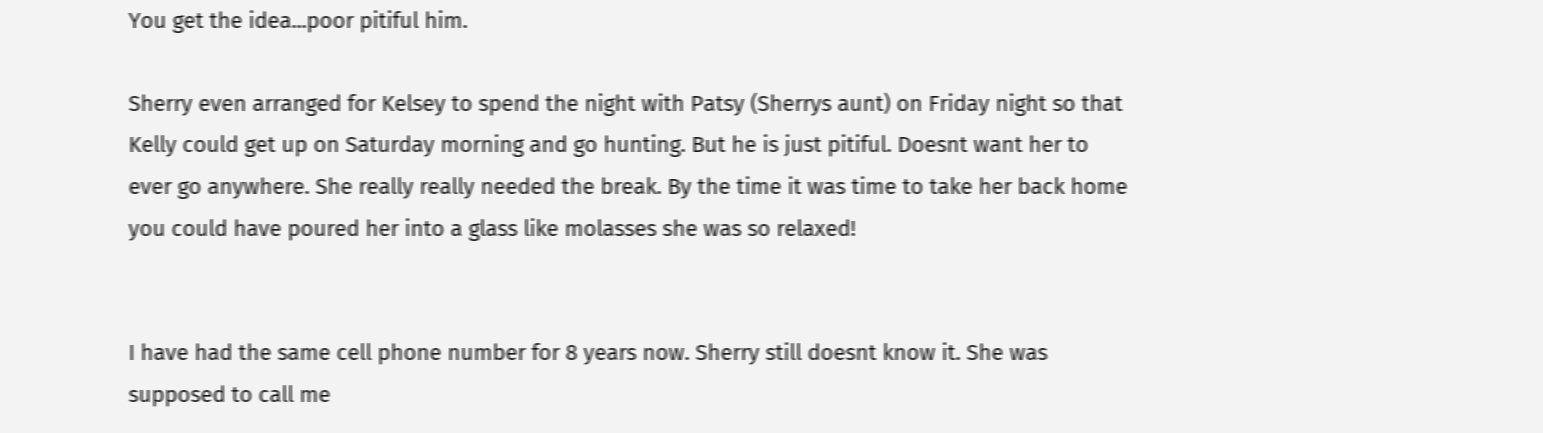You get the idea...poor pitiful him.

Sherry even arranged for Kelsey to spend the night with Patsy (Sherrys aunt) on Friday night so that Kelly could get up on Saturday morning and go hunting. But he is just pitiful. Doesnt want her to ever go anywhere. She really really needed the break. By the time it was time to take her back home you could have poured her into a glass like molasses she was so relaxed!


I have had the same cell phone number for 8 years now. Sherry still doesnt know it. She was supposed to call me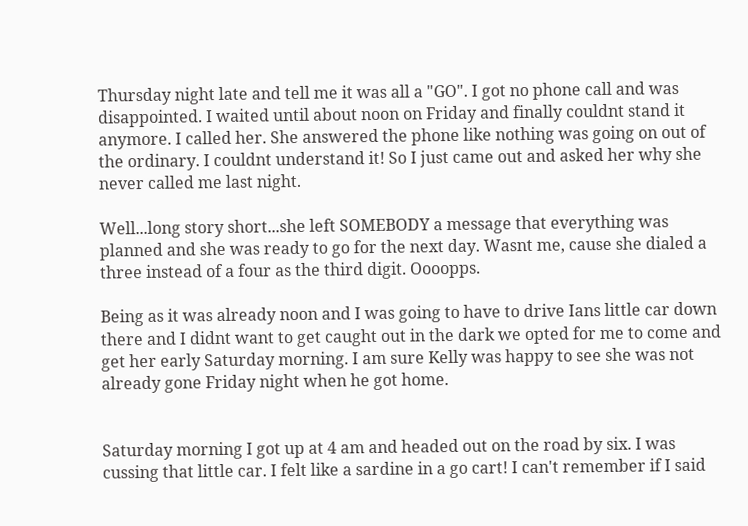Thursday night late and tell me it was all a "GO". I got no phone call and was disappointed. I waited until about noon on Friday and finally couldnt stand it anymore. I called her. She answered the phone like nothing was going on out of the ordinary. I couldnt understand it! So I just came out and asked her why she never called me last night.

Well...long story short...she left SOMEBODY a message that everything was planned and she was ready to go for the next day. Wasnt me, cause she dialed a three instead of a four as the third digit. Oooopps.

Being as it was already noon and I was going to have to drive Ians little car down there and I didnt want to get caught out in the dark we opted for me to come and get her early Saturday morning. I am sure Kelly was happy to see she was not already gone Friday night when he got home.


Saturday morning I got up at 4 am and headed out on the road by six. I was cussing that little car. I felt like a sardine in a go cart! I can't remember if I said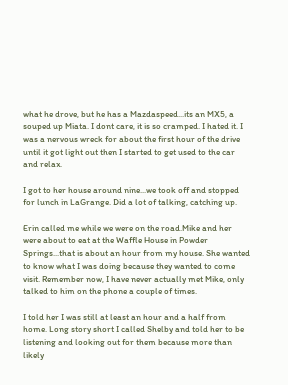what he drove, but he has a Mazdaspeed...its an MX5, a souped up Miata. I dont care, it is so cramped. I hated it. I was a nervous wreck for about the first hour of the drive until it got light out then I started to get used to the car and relax.

I got to her house around nine...we took off and stopped for lunch in LaGrange. Did a lot of talking, catching up.

Erin called me while we were on the road.Mike and her were about to eat at the Waffle House in Powder Springs...that is about an hour from my house. She wanted to know what I was doing because they wanted to come visit. Remember now, I have never actually met Mike, only talked to him on the phone a couple of times.

I told her I was still at least an hour and a half from home. Long story short I called Shelby and told her to be listening and looking out for them because more than likely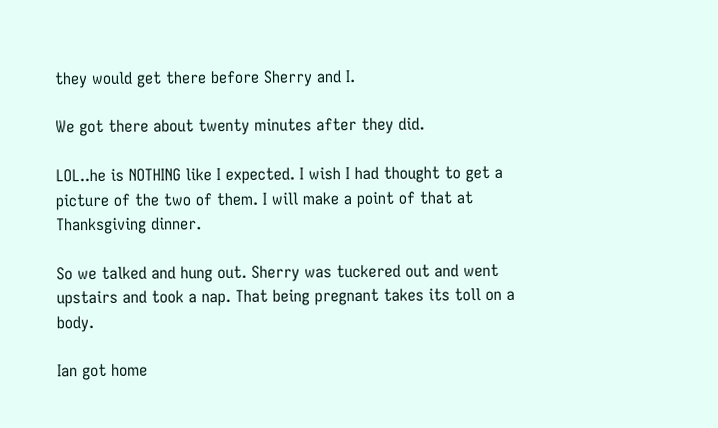they would get there before Sherry and I.

We got there about twenty minutes after they did.

LOL..he is NOTHING like I expected. I wish I had thought to get a picture of the two of them. I will make a point of that at Thanksgiving dinner.

So we talked and hung out. Sherry was tuckered out and went upstairs and took a nap. That being pregnant takes its toll on a body.

Ian got home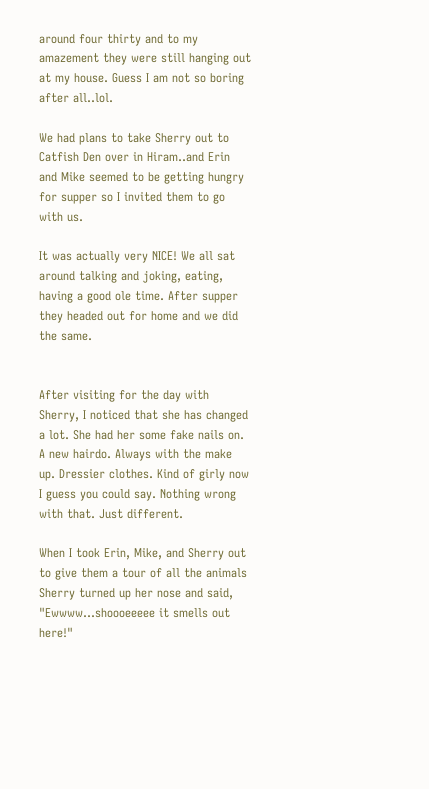around four thirty and to my amazement they were still hanging out at my house. Guess I am not so boring after all..lol.

We had plans to take Sherry out to Catfish Den over in Hiram..and Erin and Mike seemed to be getting hungry for supper so I invited them to go with us.

It was actually very NICE! We all sat around talking and joking, eating, having a good ole time. After supper they headed out for home and we did the same.


After visiting for the day with Sherry, I noticed that she has changed a lot. She had her some fake nails on. A new hairdo. Always with the make up. Dressier clothes. Kind of girly now I guess you could say. Nothing wrong with that. Just different.

When I took Erin, Mike, and Sherry out to give them a tour of all the animals Sherry turned up her nose and said, "Ewwww...shoooeeeee it smells out here!"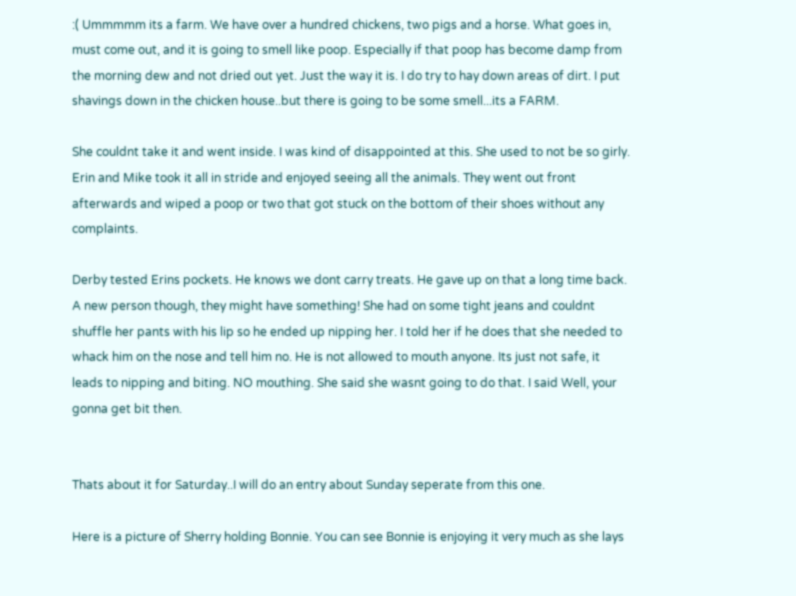:( Ummmmm its a farm. We have over a hundred chickens, two pigs and a horse. What goes in, must come out, and it is going to smell like poop. Especially if that poop has become damp from the morning dew and not dried out yet. Just the way it is. I do try to hay down areas of dirt. I put shavings down in the chicken house..but there is going to be some smell...its a FARM.

She couldnt take it and went inside. I was kind of disappointed at this. She used to not be so girly. Erin and Mike took it all in stride and enjoyed seeing all the animals. They went out front afterwards and wiped a poop or two that got stuck on the bottom of their shoes without any complaints.

Derby tested Erins pockets. He knows we dont carry treats. He gave up on that a long time back. A new person though, they might have something! She had on some tight jeans and couldnt shuffle her pants with his lip so he ended up nipping her. I told her if he does that she needed to whack him on the nose and tell him no. He is not allowed to mouth anyone. Its just not safe, it leads to nipping and biting. NO mouthing. She said she wasnt going to do that. I said Well, your gonna get bit then.


Thats about it for Saturday..I will do an entry about Sunday seperate from this one.

Here is a picture of Sherry holding Bonnie. You can see Bonnie is enjoying it very much as she lays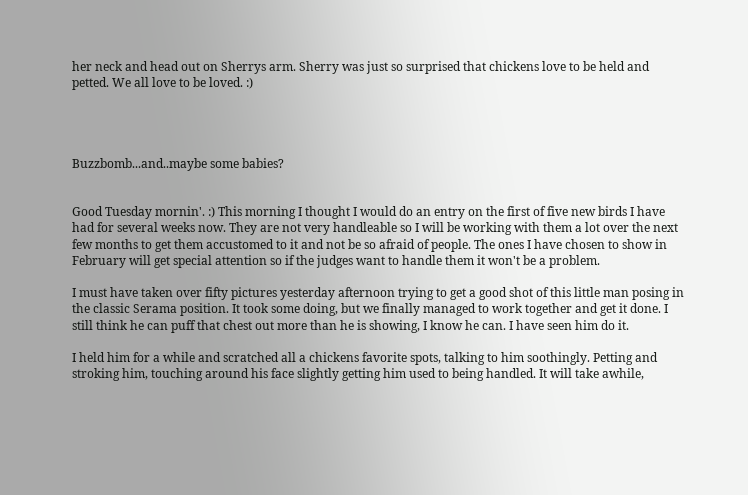her neck and head out on Sherrys arm. Sherry was just so surprised that chickens love to be held and petted. We all love to be loved. :)




Buzzbomb...and..maybe some babies?


Good Tuesday mornin'. :) This morning I thought I would do an entry on the first of five new birds I have had for several weeks now. They are not very handleable so I will be working with them a lot over the next few months to get them accustomed to it and not be so afraid of people. The ones I have chosen to show in February will get special attention so if the judges want to handle them it won't be a problem.

I must have taken over fifty pictures yesterday afternoon trying to get a good shot of this little man posing in the classic Serama position. It took some doing, but we finally managed to work together and get it done. I still think he can puff that chest out more than he is showing, I know he can. I have seen him do it.

I held him for a while and scratched all a chickens favorite spots, talking to him soothingly. Petting and stroking him, touching around his face slightly getting him used to being handled. It will take awhile,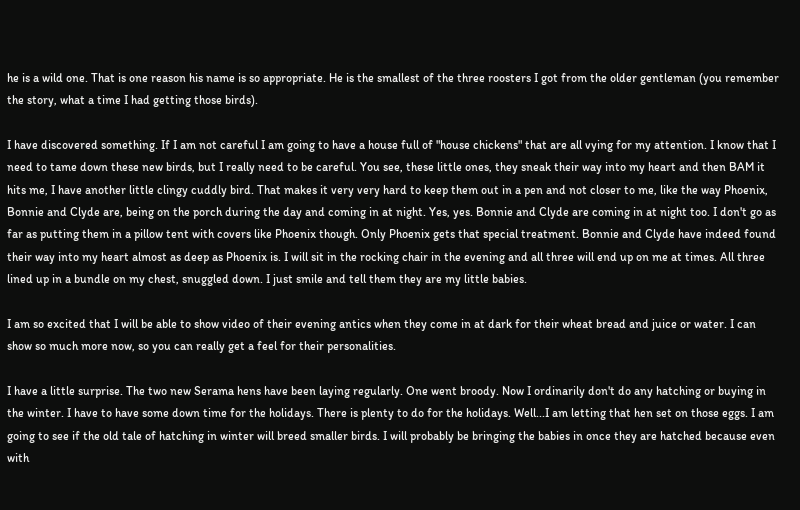he is a wild one. That is one reason his name is so appropriate. He is the smallest of the three roosters I got from the older gentleman (you remember the story, what a time I had getting those birds).

I have discovered something. If I am not careful I am going to have a house full of "house chickens" that are all vying for my attention. I know that I need to tame down these new birds, but I really need to be careful. You see, these little ones, they sneak their way into my heart and then BAM it hits me, I have another little clingy cuddly bird. That makes it very very hard to keep them out in a pen and not closer to me, like the way Phoenix, Bonnie and Clyde are, being on the porch during the day and coming in at night. Yes, yes. Bonnie and Clyde are coming in at night too. I don't go as far as putting them in a pillow tent with covers like Phoenix though. Only Phoenix gets that special treatment. Bonnie and Clyde have indeed found their way into my heart almost as deep as Phoenix is. I will sit in the rocking chair in the evening and all three will end up on me at times. All three lined up in a bundle on my chest, snuggled down. I just smile and tell them they are my little babies.

I am so excited that I will be able to show video of their evening antics when they come in at dark for their wheat bread and juice or water. I can show so much more now, so you can really get a feel for their personalities.

I have a little surprise. The two new Serama hens have been laying regularly. One went broody. Now I ordinarily don't do any hatching or buying in the winter. I have to have some down time for the holidays. There is plenty to do for the holidays. Well...I am letting that hen set on those eggs. I am going to see if the old tale of hatching in winter will breed smaller birds. I will probably be bringing the babies in once they are hatched because even with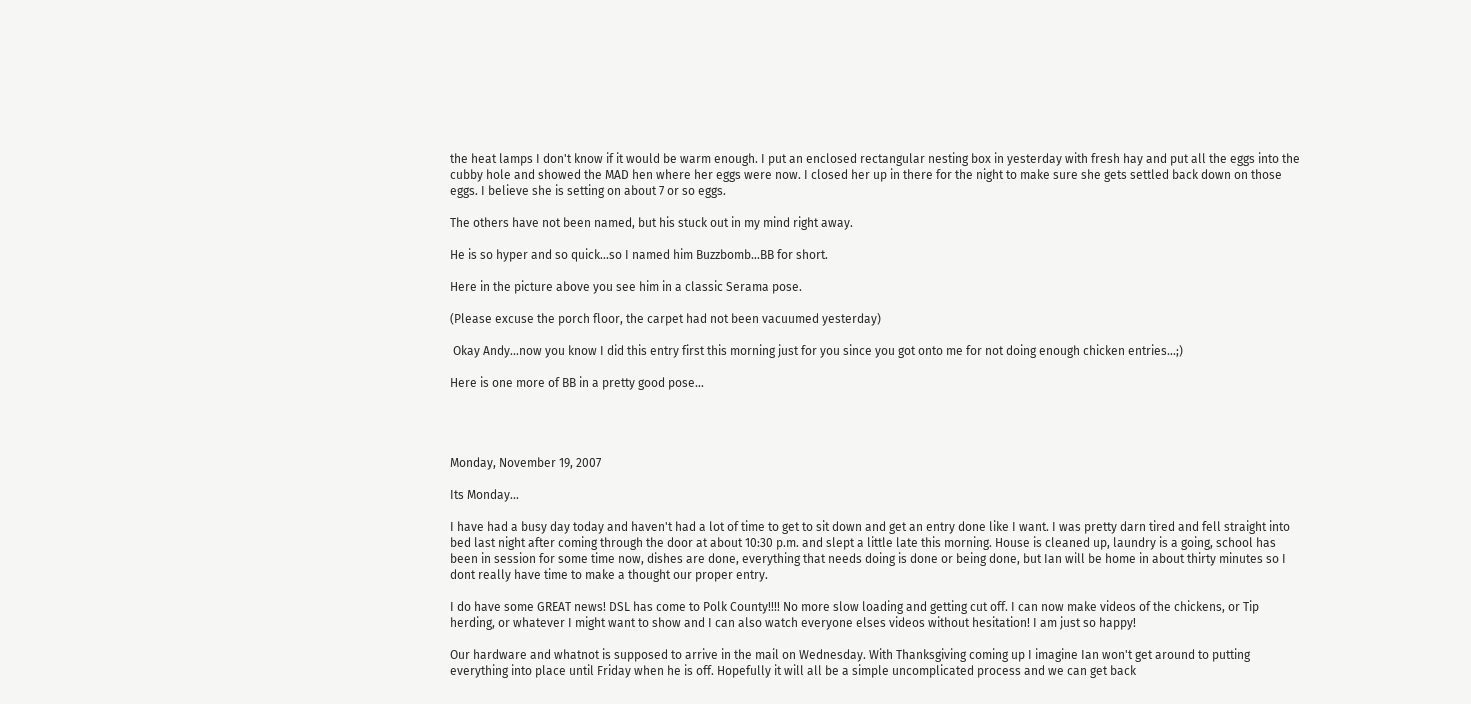the heat lamps I don't know if it would be warm enough. I put an enclosed rectangular nesting box in yesterday with fresh hay and put all the eggs into the cubby hole and showed the MAD hen where her eggs were now. I closed her up in there for the night to make sure she gets settled back down on those eggs. I believe she is setting on about 7 or so eggs.

The others have not been named, but his stuck out in my mind right away.

He is so hyper and so quick...so I named him Buzzbomb...BB for short.

Here in the picture above you see him in a classic Serama pose.

(Please excuse the porch floor, the carpet had not been vacuumed yesterday)

 Okay Andy...now you know I did this entry first this morning just for you since you got onto me for not doing enough chicken entries...;)

Here is one more of BB in a pretty good pose...




Monday, November 19, 2007

Its Monday...

I have had a busy day today and haven't had a lot of time to get to sit down and get an entry done like I want. I was pretty darn tired and fell straight into bed last night after coming through the door at about 10:30 p.m. and slept a little late this morning. House is cleaned up, laundry is a going, school has been in session for some time now, dishes are done, everything that needs doing is done or being done, but Ian will be home in about thirty minutes so I dont really have time to make a thought our proper entry.

I do have some GREAT news! DSL has come to Polk County!!!! No more slow loading and getting cut off. I can now make videos of the chickens, or Tip herding, or whatever I might want to show and I can also watch everyone elses videos without hesitation! I am just so happy!

Our hardware and whatnot is supposed to arrive in the mail on Wednesday. With Thanksgiving coming up I imagine Ian won't get around to putting everything into place until Friday when he is off. Hopefully it will all be a simple uncomplicated process and we can get back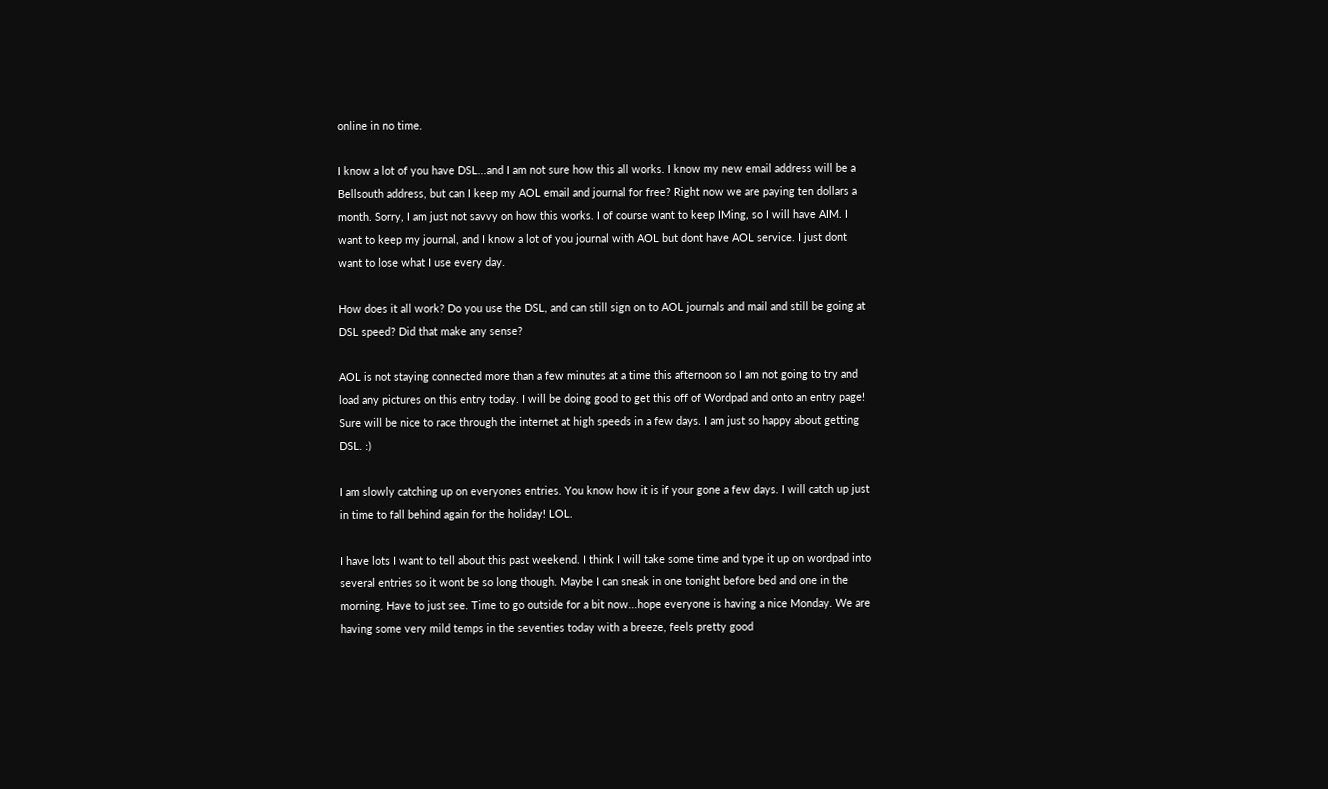online in no time.

I know a lot of you have DSL...and I am not sure how this all works. I know my new email address will be a Bellsouth address, but can I keep my AOL email and journal for free? Right now we are paying ten dollars a month. Sorry, I am just not savvy on how this works. I of course want to keep IMing, so I will have AIM. I want to keep my journal, and I know a lot of you journal with AOL but dont have AOL service. I just dont want to lose what I use every day.

How does it all work? Do you use the DSL, and can still sign on to AOL journals and mail and still be going at DSL speed? Did that make any sense?

AOL is not staying connected more than a few minutes at a time this afternoon so I am not going to try and load any pictures on this entry today. I will be doing good to get this off of Wordpad and onto an entry page! Sure will be nice to race through the internet at high speeds in a few days. I am just so happy about getting DSL. :)

I am slowly catching up on everyones entries. You know how it is if your gone a few days. I will catch up just in time to fall behind again for the holiday! LOL.

I have lots I want to tell about this past weekend. I think I will take some time and type it up on wordpad into several entries so it wont be so long though. Maybe I can sneak in one tonight before bed and one in the morning. Have to just see. Time to go outside for a bit now...hope everyone is having a nice Monday. We are having some very mild temps in the seventies today with a breeze, feels pretty good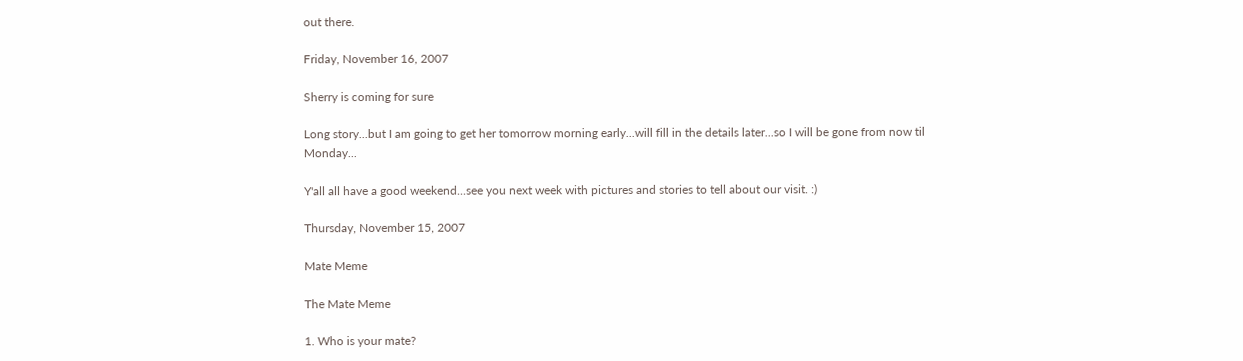out there.

Friday, November 16, 2007

Sherry is coming for sure

Long story...but I am going to get her tomorrow morning early...will fill in the details later...so I will be gone from now til Monday...

Y'all all have a good weekend...see you next week with pictures and stories to tell about our visit. :)

Thursday, November 15, 2007

Mate Meme

The Mate Meme

1. Who is your mate?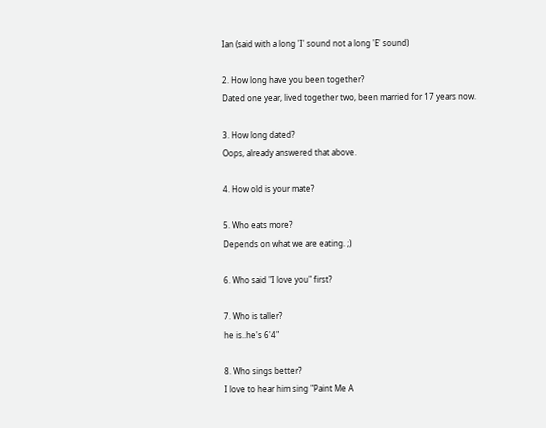Ian (said with a long 'I' sound not a long 'E' sound)

2. How long have you been together?
Dated one year, lived together two, been married for 17 years now.

3. How long dated?
Oops, already answered that above.

4. How old is your mate?

5. Who eats more?
Depends on what we are eating. ;)

6. Who said "I love you" first?

7. Who is taller?
he is..he's 6'4"

8. Who sings better?
I love to hear him sing "Paint Me A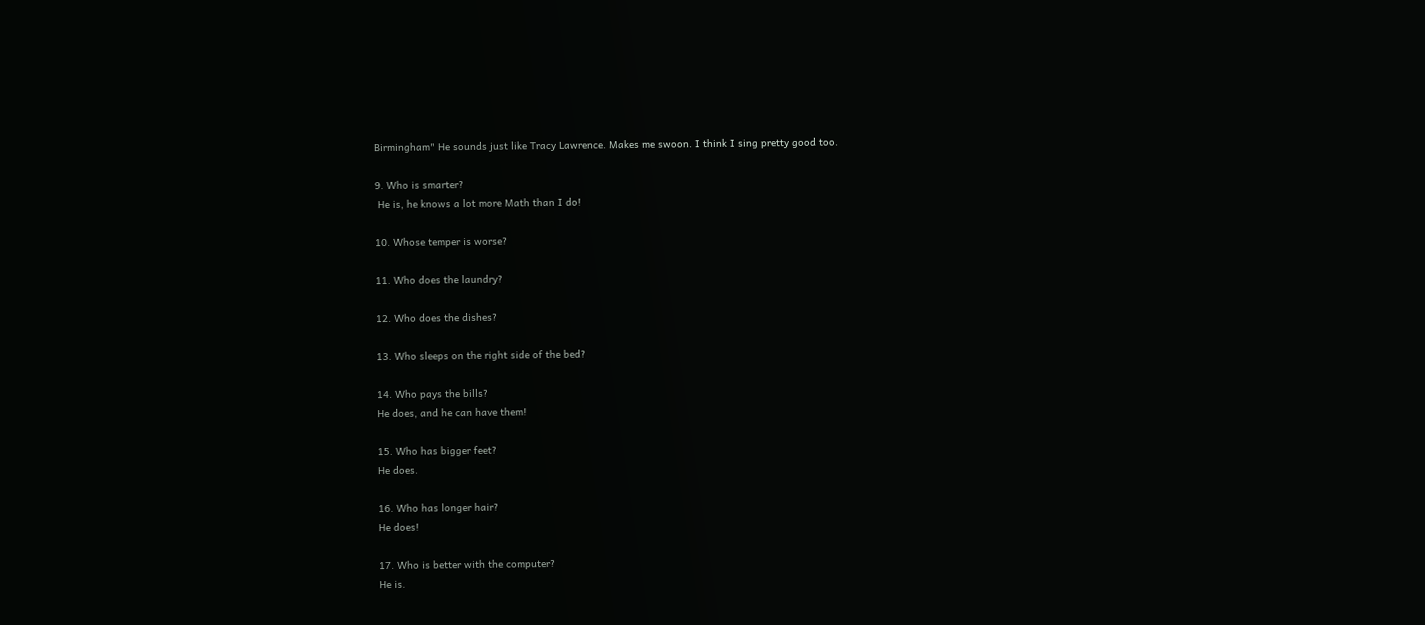Birmingham" He sounds just like Tracy Lawrence. Makes me swoon. I think I sing pretty good too.

9. Who is smarter?
 He is, he knows a lot more Math than I do!

10. Whose temper is worse?

11. Who does the laundry?

12. Who does the dishes?

13. Who sleeps on the right side of the bed?

14. Who pays the bills?
He does, and he can have them!

15. Who has bigger feet?
He does.

16. Who has longer hair?
He does!

17. Who is better with the computer?
He is.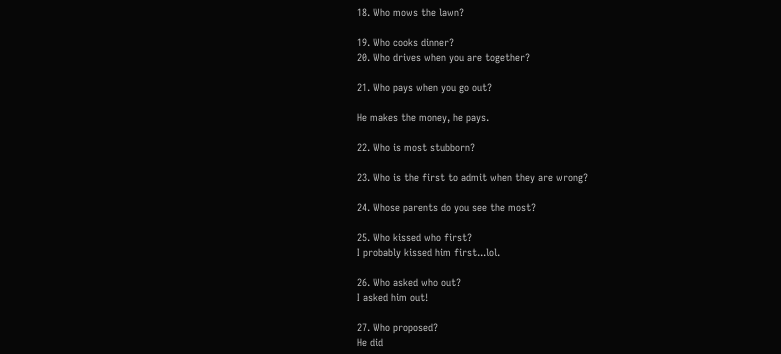18. Who mows the lawn?

19. Who cooks dinner?
20. Who drives when you are together?

21. Who pays when you go out?

He makes the money, he pays.

22. Who is most stubborn?

23. Who is the first to admit when they are wrong?

24. Whose parents do you see the most?

25. Who kissed who first?
I probably kissed him first...lol.

26. Who asked who out?
I asked him out!

27. Who proposed?
He did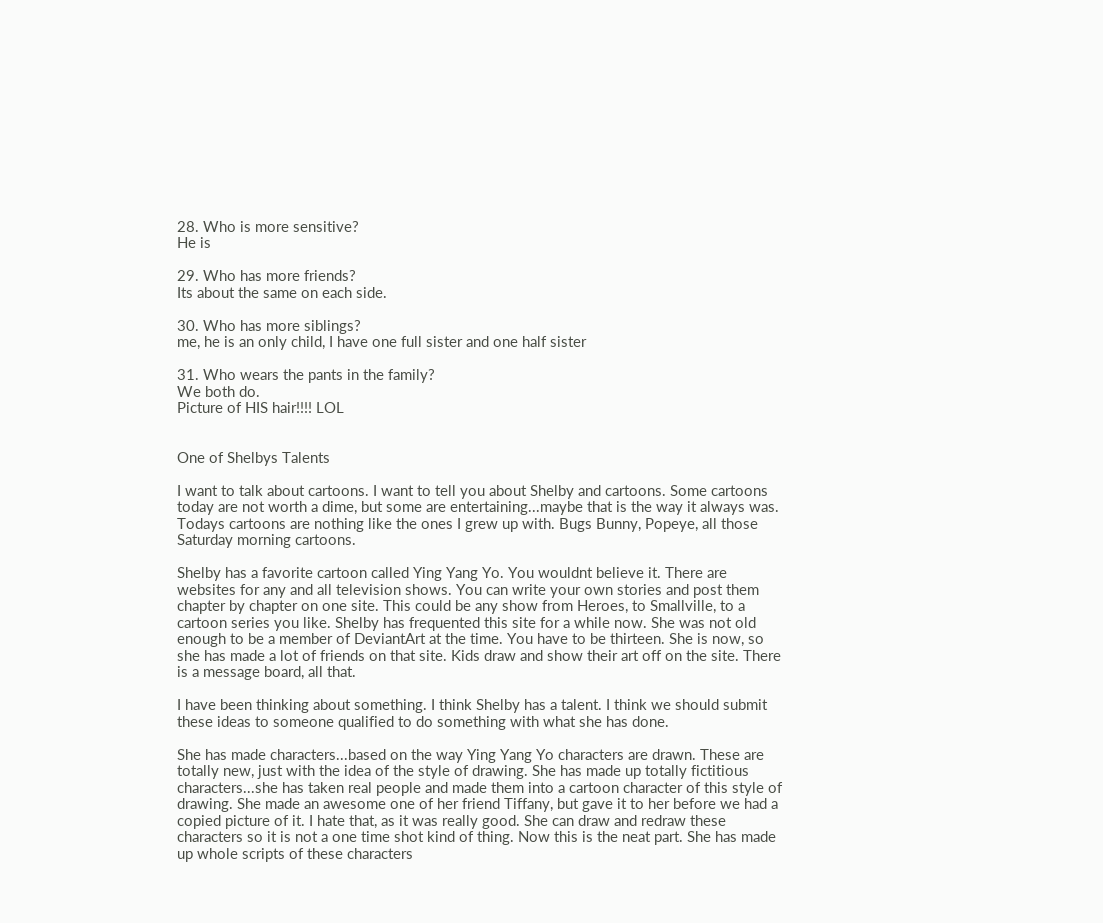28. Who is more sensitive?
He is

29. Who has more friends?
Its about the same on each side.

30. Who has more siblings?
me, he is an only child, I have one full sister and one half sister

31. Who wears the pants in the family?
We both do.
Picture of HIS hair!!!! LOL


One of Shelbys Talents

I want to talk about cartoons. I want to tell you about Shelby and cartoons. Some cartoons today are not worth a dime, but some are entertaining...maybe that is the way it always was. Todays cartoons are nothing like the ones I grew up with. Bugs Bunny, Popeye, all those Saturday morning cartoons.

Shelby has a favorite cartoon called Ying Yang Yo. You wouldnt believe it. There are websites for any and all television shows. You can write your own stories and post them chapter by chapter on one site. This could be any show from Heroes, to Smallville, to a cartoon series you like. Shelby has frequented this site for a while now. She was not old enough to be a member of DeviantArt at the time. You have to be thirteen. She is now, so she has made a lot of friends on that site. Kids draw and show their art off on the site. There is a message board, all that.

I have been thinking about something. I think Shelby has a talent. I think we should submit these ideas to someone qualified to do something with what she has done.

She has made characters...based on the way Ying Yang Yo characters are drawn. These are totally new, just with the idea of the style of drawing. She has made up totally fictitious characters...she has taken real people and made them into a cartoon character of this style of drawing. She made an awesome one of her friend Tiffany, but gave it to her before we had a copied picture of it. I hate that, as it was really good. She can draw and redraw these characters so it is not a one time shot kind of thing. Now this is the neat part. She has made up whole scripts of these characters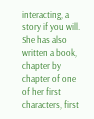interacting, a story if you will. She has also written a book, chapter by chapter of one of her first characters, first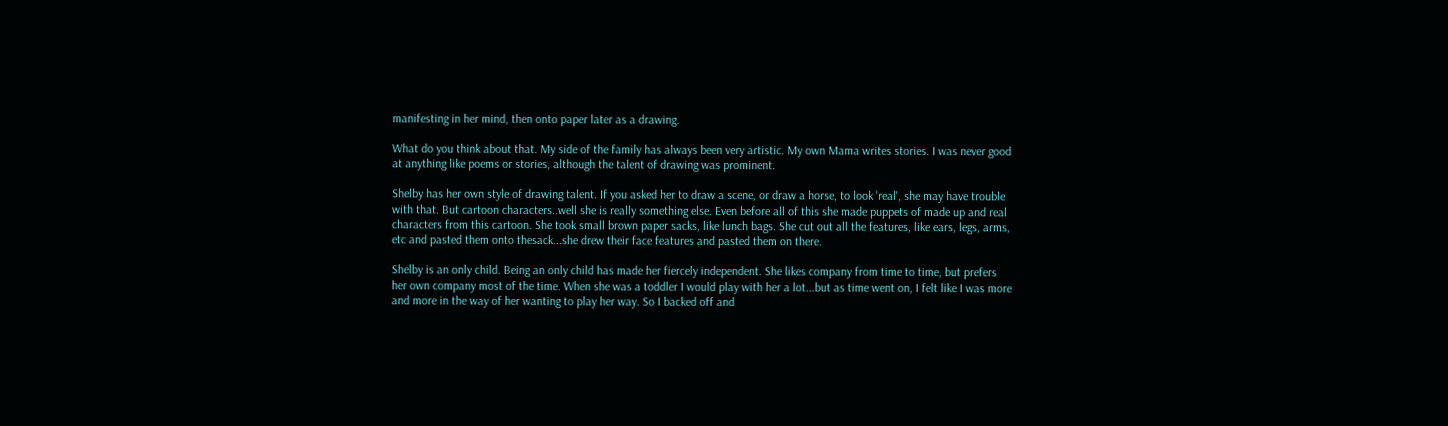manifesting in her mind, then onto paper later as a drawing.

What do you think about that. My side of the family has always been very artistic. My own Mama writes stories. I was never good at anything like poems or stories, although the talent of drawing was prominent.

Shelby has her own style of drawing talent. If you asked her to draw a scene, or draw a horse, to look 'real', she may have trouble with that. But cartoon characters..well she is really something else. Even before all of this she made puppets of made up and real characters from this cartoon. She took small brown paper sacks, like lunch bags. She cut out all the features, like ears, legs, arms, etc and pasted them onto thesack...she drew their face features and pasted them on there.

Shelby is an only child. Being an only child has made her fiercely independent. She likes company from time to time, but prefers her own company most of the time. When she was a toddler I would play with her a lot...but as time went on, I felt like I was more and more in the way of her wanting to play her way. So I backed off and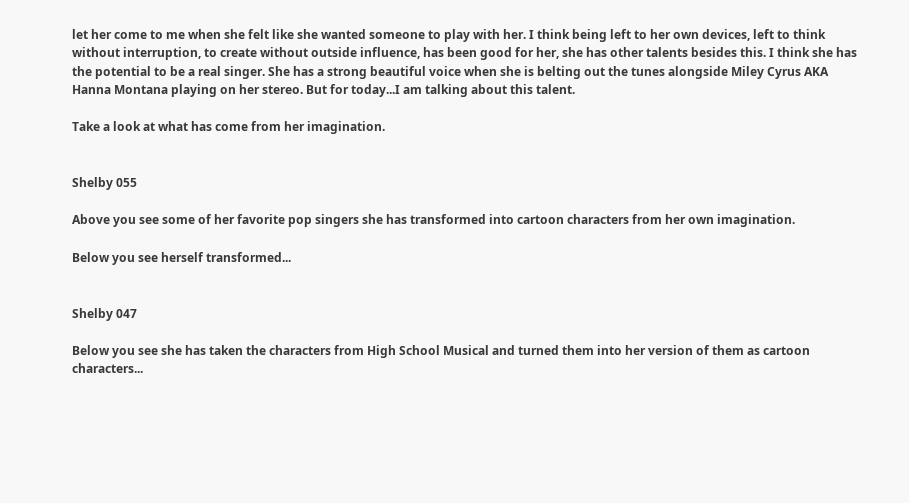let her come to me when she felt like she wanted someone to play with her. I think being left to her own devices, left to think without interruption, to create without outside influence, has been good for her, she has other talents besides this. I think she has the potential to be a real singer. She has a strong beautiful voice when she is belting out the tunes alongside Miley Cyrus AKA Hanna Montana playing on her stereo. But for today...I am talking about this talent.

Take a look at what has come from her imagination.


Shelby 055

Above you see some of her favorite pop singers she has transformed into cartoon characters from her own imagination.

Below you see herself transformed...


Shelby 047

Below you see she has taken the characters from High School Musical and turned them into her version of them as cartoon characters...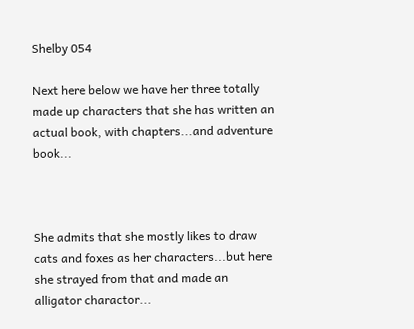Shelby 054

Next here below we have her three totally made up characters that she has written an actual book, with chapters...and adventure book...



She admits that she mostly likes to draw cats and foxes as her characters...but here she strayed from that and made an alligator charactor...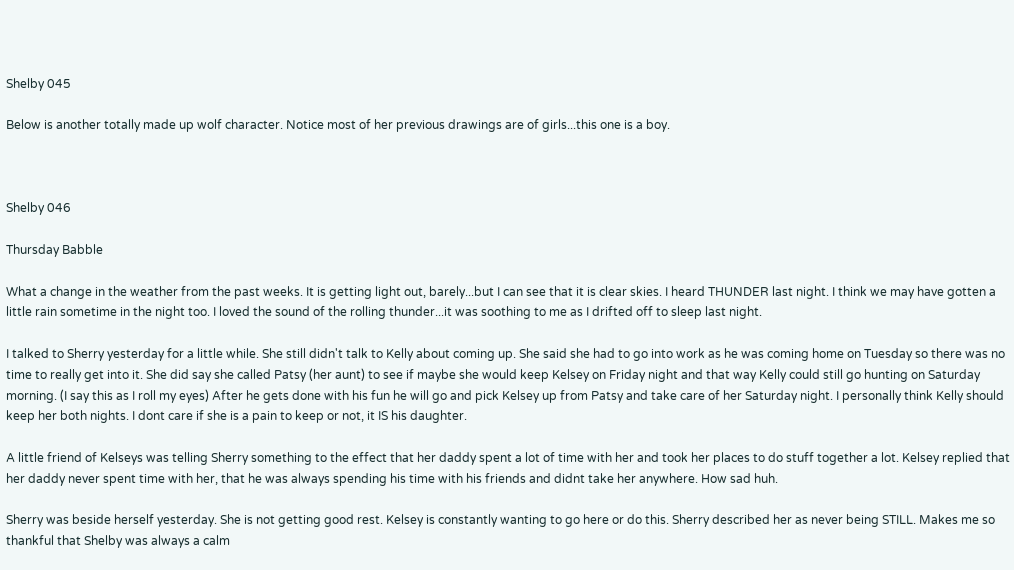Shelby 045

Below is another totally made up wolf character. Notice most of her previous drawings are of girls...this one is a boy.



Shelby 046

Thursday Babble

What a change in the weather from the past weeks. It is getting light out, barely...but I can see that it is clear skies. I heard THUNDER last night. I think we may have gotten a little rain sometime in the night too. I loved the sound of the rolling thunder...it was soothing to me as I drifted off to sleep last night.

I talked to Sherry yesterday for a little while. She still didn't talk to Kelly about coming up. She said she had to go into work as he was coming home on Tuesday so there was no time to really get into it. She did say she called Patsy (her aunt) to see if maybe she would keep Kelsey on Friday night and that way Kelly could still go hunting on Saturday morning. (I say this as I roll my eyes) After he gets done with his fun he will go and pick Kelsey up from Patsy and take care of her Saturday night. I personally think Kelly should keep her both nights. I dont care if she is a pain to keep or not, it IS his daughter.

A little friend of Kelseys was telling Sherry something to the effect that her daddy spent a lot of time with her and took her places to do stuff together a lot. Kelsey replied that her daddy never spent time with her, that he was always spending his time with his friends and didnt take her anywhere. How sad huh.

Sherry was beside herself yesterday. She is not getting good rest. Kelsey is constantly wanting to go here or do this. Sherry described her as never being STILL. Makes me so thankful that Shelby was always a calm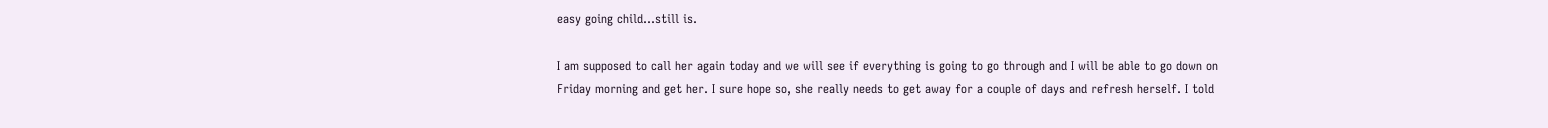easy going child...still is.

I am supposed to call her again today and we will see if everything is going to go through and I will be able to go down on Friday morning and get her. I sure hope so, she really needs to get away for a couple of days and refresh herself. I told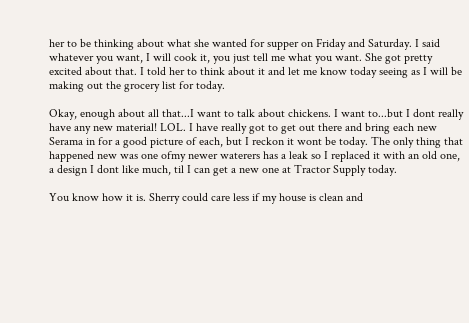her to be thinking about what she wanted for supper on Friday and Saturday. I said whatever you want, I will cook it, you just tell me what you want. She got pretty excited about that. I told her to think about it and let me know today seeing as I will be making out the grocery list for today.

Okay, enough about all that...I want to talk about chickens. I want to...but I dont really have any new material! LOL. I have really got to get out there and bring each new Serama in for a good picture of each, but I reckon it wont be today. The only thing that happened new was one ofmy newer waterers has a leak so I replaced it with an old one, a design I dont like much, til I can get a new one at Tractor Supply today.

You know how it is. Sherry could care less if my house is clean and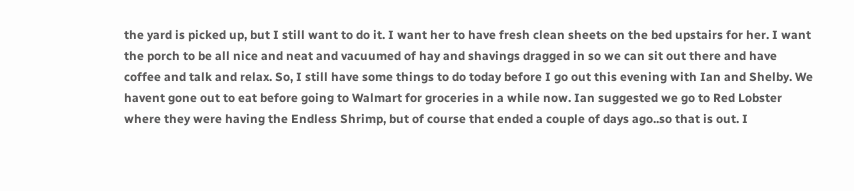the yard is picked up, but I still want to do it. I want her to have fresh clean sheets on the bed upstairs for her. I want the porch to be all nice and neat and vacuumed of hay and shavings dragged in so we can sit out there and have coffee and talk and relax. So, I still have some things to do today before I go out this evening with Ian and Shelby. We havent gone out to eat before going to Walmart for groceries in a while now. Ian suggested we go to Red Lobster where they were having the Endless Shrimp, but of course that ended a couple of days ago..so that is out. I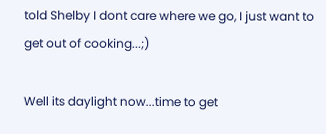told Shelby I dont care where we go, I just want to get out of cooking...;)

Well its daylight now...time to get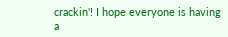crackin'! I hope everyone is having a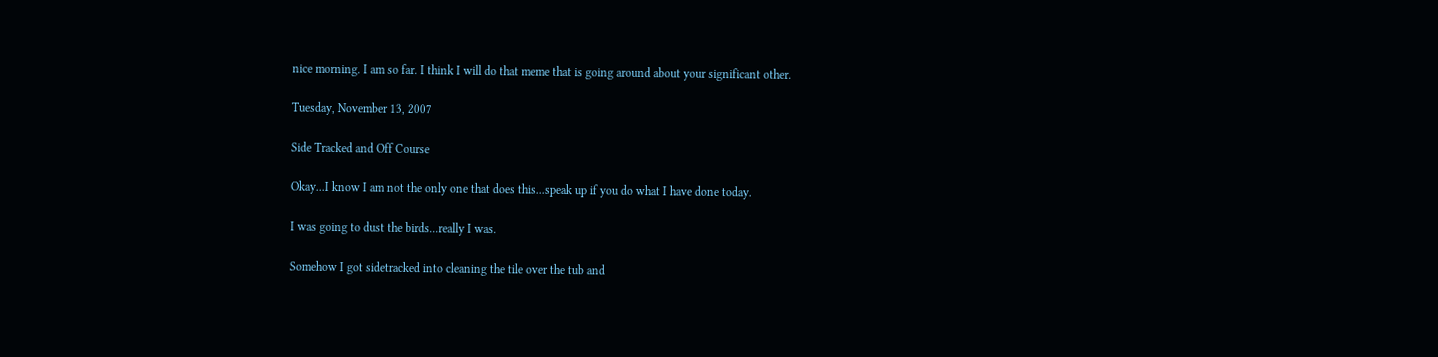nice morning. I am so far. I think I will do that meme that is going around about your significant other.

Tuesday, November 13, 2007

Side Tracked and Off Course

Okay...I know I am not the only one that does this...speak up if you do what I have done today.

I was going to dust the birds...really I was.

Somehow I got sidetracked into cleaning the tile over the tub and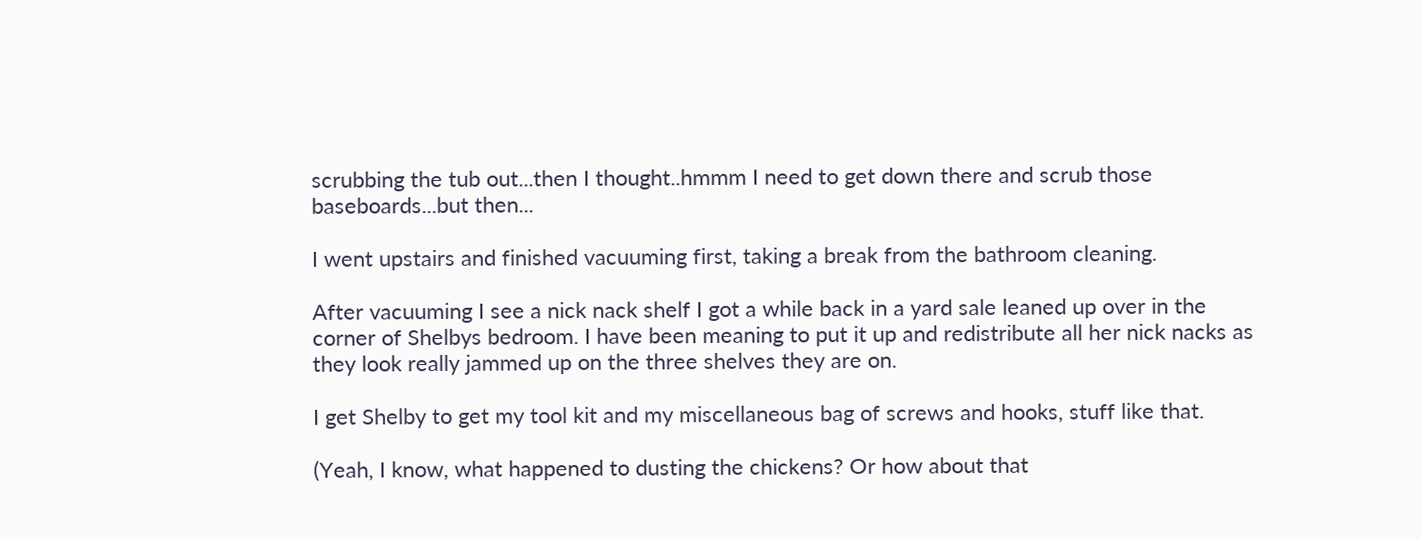scrubbing the tub out...then I thought..hmmm I need to get down there and scrub those baseboards...but then...

I went upstairs and finished vacuuming first, taking a break from the bathroom cleaning.

After vacuuming I see a nick nack shelf I got a while back in a yard sale leaned up over in the corner of Shelbys bedroom. I have been meaning to put it up and redistribute all her nick nacks as they look really jammed up on the three shelves they are on.

I get Shelby to get my tool kit and my miscellaneous bag of screws and hooks, stuff like that.

(Yeah, I know, what happened to dusting the chickens? Or how about that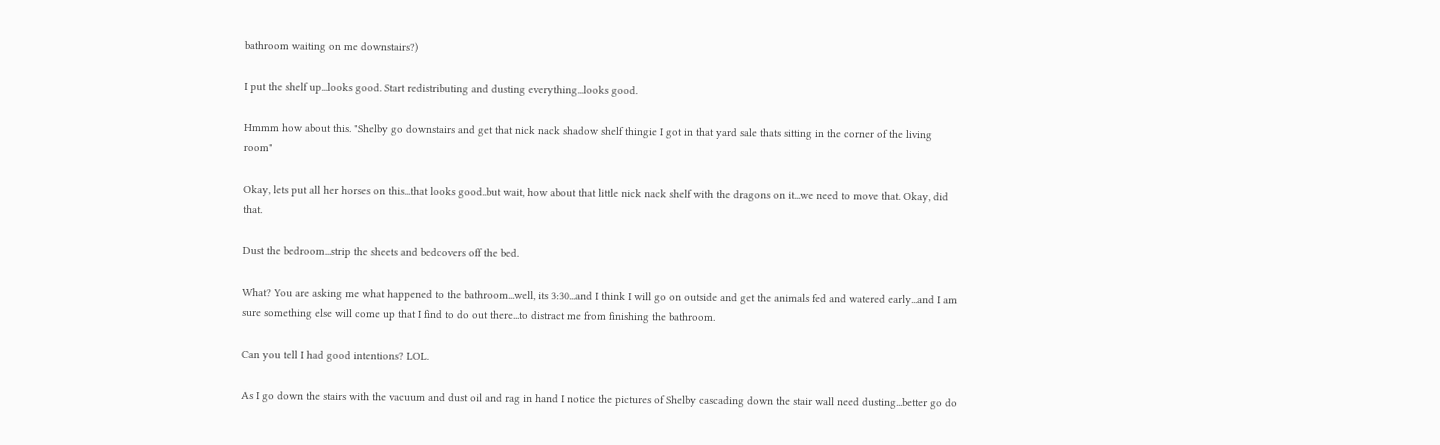bathroom waiting on me downstairs?)

I put the shelf up...looks good. Start redistributing and dusting everything...looks good.

Hmmm how about this. "Shelby go downstairs and get that nick nack shadow shelf thingie I got in that yard sale thats sitting in the corner of the living room"

Okay, lets put all her horses on this...that looks good..but wait, how about that little nick nack shelf with the dragons on it...we need to move that. Okay, did that.

Dust the bedroom...strip the sheets and bedcovers off the bed.

What? You are asking me what happened to the bathroom...well, its 3:30...and I think I will go on outside and get the animals fed and watered early...and I am sure something else will come up that I find to do out there...to distract me from finishing the bathroom.

Can you tell I had good intentions? LOL.

As I go down the stairs with the vacuum and dust oil and rag in hand I notice the pictures of Shelby cascading down the stair wall need dusting...better go do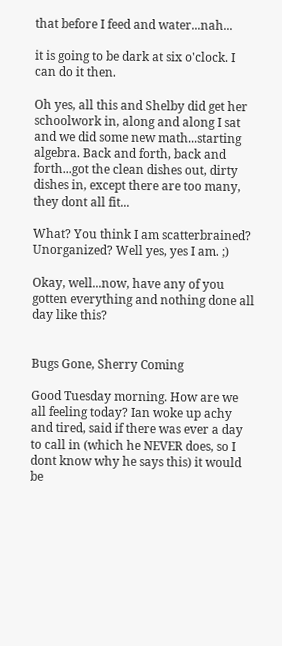that before I feed and water...nah...

it is going to be dark at six o'clock. I can do it then.

Oh yes, all this and Shelby did get her schoolwork in, along and along I sat and we did some new math...starting algebra. Back and forth, back and forth...got the clean dishes out, dirty dishes in, except there are too many, they dont all fit...

What? You think I am scatterbrained? Unorganized? Well yes, yes I am. ;)

Okay, well...now, have any of you gotten everything and nothing done all day like this?


Bugs Gone, Sherry Coming

Good Tuesday morning. How are we all feeling today? Ian woke up achy and tired, said if there was ever a day to call in (which he NEVER does, so I dont know why he says this) it would be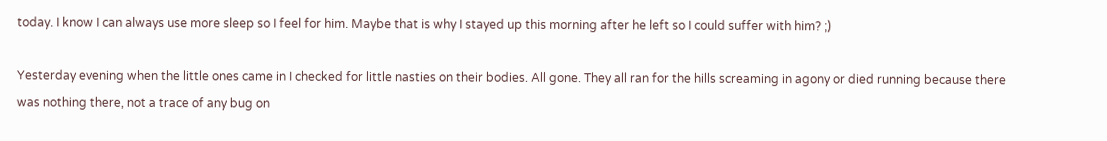today. I know I can always use more sleep so I feel for him. Maybe that is why I stayed up this morning after he left so I could suffer with him? ;)

Yesterday evening when the little ones came in I checked for little nasties on their bodies. All gone. They all ran for the hills screaming in agony or died running because there was nothing there, not a trace of any bug on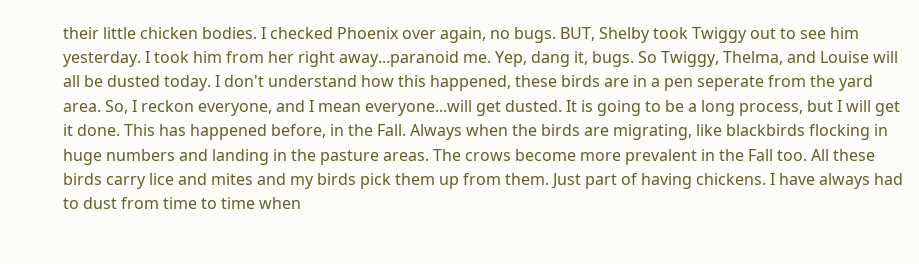their little chicken bodies. I checked Phoenix over again, no bugs. BUT, Shelby took Twiggy out to see him yesterday. I took him from her right away...paranoid me. Yep, dang it, bugs. So Twiggy, Thelma, and Louise will all be dusted today. I don't understand how this happened, these birds are in a pen seperate from the yard area. So, I reckon everyone, and I mean everyone...will get dusted. It is going to be a long process, but I will get it done. This has happened before, in the Fall. Always when the birds are migrating, like blackbirds flocking in huge numbers and landing in the pasture areas. The crows become more prevalent in the Fall too. All these birds carry lice and mites and my birds pick them up from them. Just part of having chickens. I have always had to dust from time to time when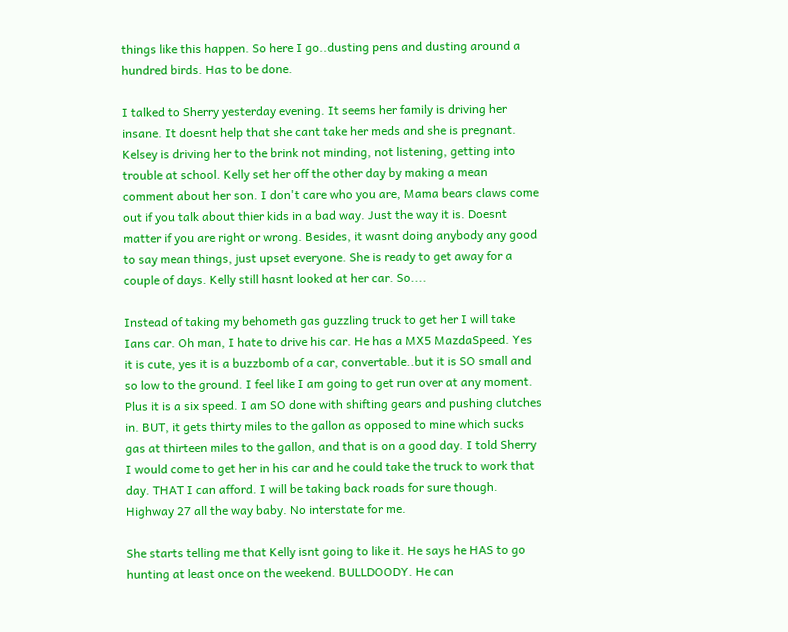things like this happen. So here I go..dusting pens and dusting around a hundred birds. Has to be done.

I talked to Sherry yesterday evening. It seems her family is driving her insane. It doesnt help that she cant take her meds and she is pregnant. Kelsey is driving her to the brink not minding, not listening, getting into trouble at school. Kelly set her off the other day by making a mean comment about her son. I don't care who you are, Mama bears claws come out if you talk about thier kids in a bad way. Just the way it is. Doesnt matter if you are right or wrong. Besides, it wasnt doing anybody any good to say mean things, just upset everyone. She is ready to get away for a couple of days. Kelly still hasnt looked at her car. So....

Instead of taking my behometh gas guzzling truck to get her I will take Ians car. Oh man, I hate to drive his car. He has a MX5 MazdaSpeed. Yes it is cute, yes it is a buzzbomb of a car, convertable..but it is SO small and so low to the ground. I feel like I am going to get run over at any moment. Plus it is a six speed. I am SO done with shifting gears and pushing clutches in. BUT, it gets thirty miles to the gallon as opposed to mine which sucks gas at thirteen miles to the gallon, and that is on a good day. I told Sherry I would come to get her in his car and he could take the truck to work that day. THAT I can afford. I will be taking back roads for sure though. Highway 27 all the way baby. No interstate for me.

She starts telling me that Kelly isnt going to like it. He says he HAS to go hunting at least once on the weekend. BULLDOODY. He can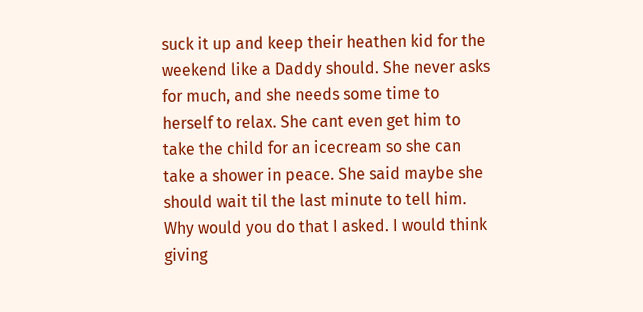suck it up and keep their heathen kid for the weekend like a Daddy should. She never asks for much, and she needs some time to herself to relax. She cant even get him to take the child for an icecream so she can take a shower in peace. She said maybe she should wait til the last minute to tell him. Why would you do that I asked. I would think giving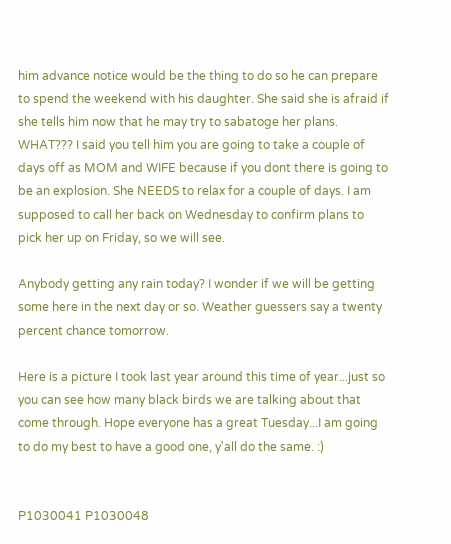him advance notice would be the thing to do so he can prepare to spend the weekend with his daughter. She said she is afraid if she tells him now that he may try to sabatoge her plans. WHAT??? I said you tell him you are going to take a couple of days off as MOM and WIFE because if you dont there is going to be an explosion. She NEEDS to relax for a couple of days. I am supposed to call her back on Wednesday to confirm plans to pick her up on Friday, so we will see.

Anybody getting any rain today? I wonder if we will be getting some here in the next day or so. Weather guessers say a twenty percent chance tomorrow.

Here is a picture I took last year around this time of year...just so you can see how many black birds we are talking about that come through. Hope everyone has a great Tuesday...I am going to do my best to have a good one, y'all do the same. :)


P1030041 P1030048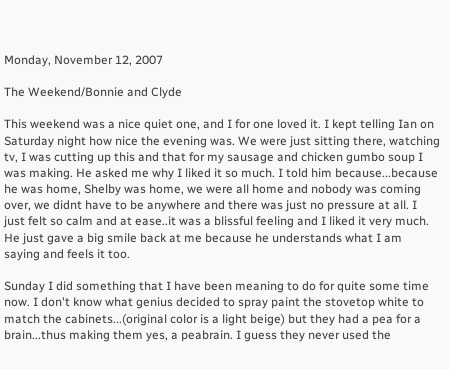Monday, November 12, 2007

The Weekend/Bonnie and Clyde

This weekend was a nice quiet one, and I for one loved it. I kept telling Ian on Saturday night how nice the evening was. We were just sitting there, watching tv, I was cutting up this and that for my sausage and chicken gumbo soup I was making. He asked me why I liked it so much. I told him because...because he was home, Shelby was home, we were all home and nobody was coming over, we didnt have to be anywhere and there was just no pressure at all. I just felt so calm and at ease..it was a blissful feeling and I liked it very much. He just gave a big smile back at me because he understands what I am saying and feels it too.

Sunday I did something that I have been meaning to do for quite some time now. I don't know what genius decided to spray paint the stovetop white to match the cabinets...(original color is a light beige) but they had a pea for a brain...thus making them yes, a peabrain. I guess they never used the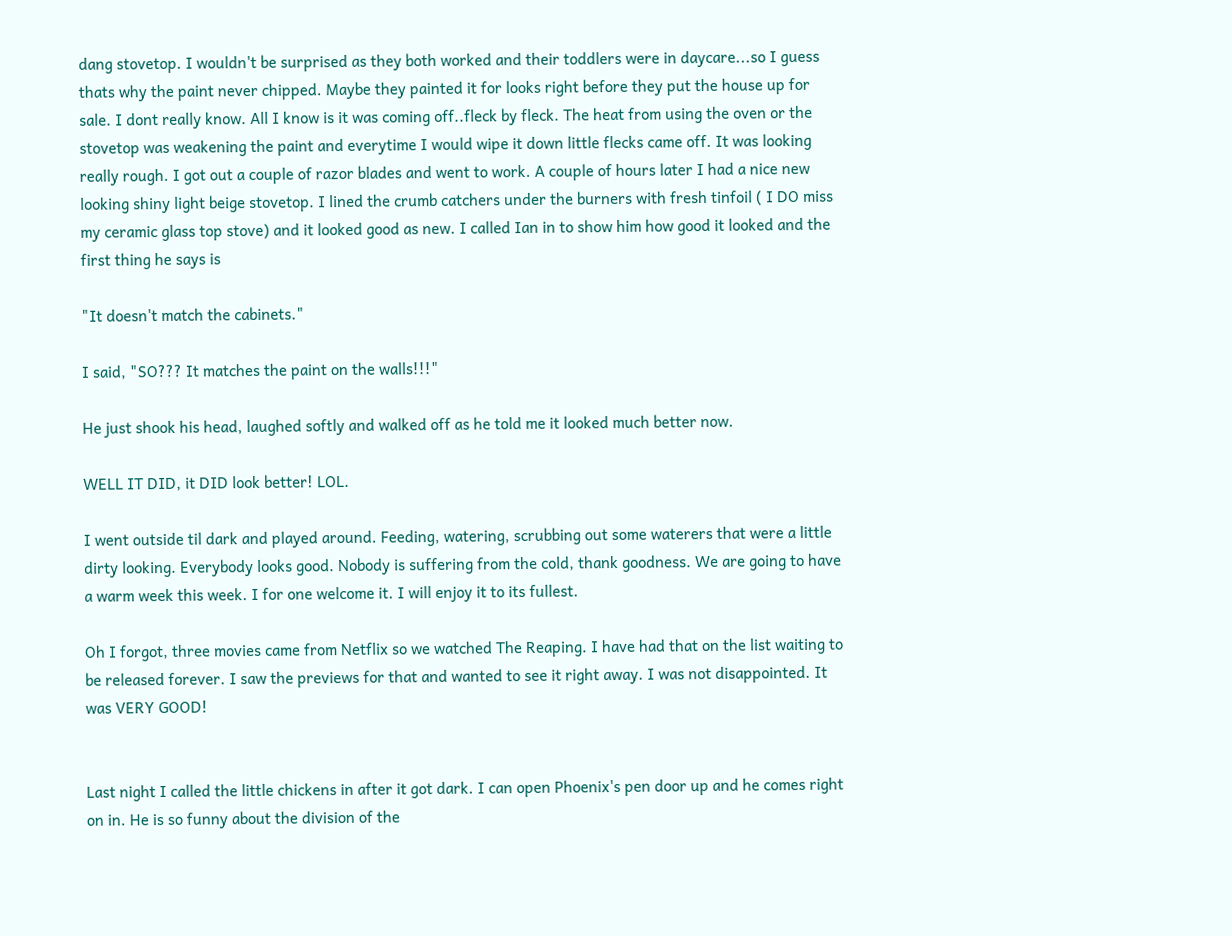dang stovetop. I wouldn't be surprised as they both worked and their toddlers were in daycare...so I guess thats why the paint never chipped. Maybe they painted it for looks right before they put the house up for sale. I dont really know. All I know is it was coming off..fleck by fleck. The heat from using the oven or the stovetop was weakening the paint and everytime I would wipe it down little flecks came off. It was looking really rough. I got out a couple of razor blades and went to work. A couple of hours later I had a nice new looking shiny light beige stovetop. I lined the crumb catchers under the burners with fresh tinfoil ( I DO miss my ceramic glass top stove) and it looked good as new. I called Ian in to show him how good it looked and the first thing he says is

"It doesn't match the cabinets."

I said, "SO??? It matches the paint on the walls!!!"

He just shook his head, laughed softly and walked off as he told me it looked much better now.

WELL IT DID, it DID look better! LOL.

I went outside til dark and played around. Feeding, watering, scrubbing out some waterers that were a little dirty looking. Everybody looks good. Nobody is suffering from the cold, thank goodness. We are going to have a warm week this week. I for one welcome it. I will enjoy it to its fullest.

Oh I forgot, three movies came from Netflix so we watched The Reaping. I have had that on the list waiting to be released forever. I saw the previews for that and wanted to see it right away. I was not disappointed. It was VERY GOOD!


Last night I called the little chickens in after it got dark. I can open Phoenix's pen door up and he comes right on in. He is so funny about the division of the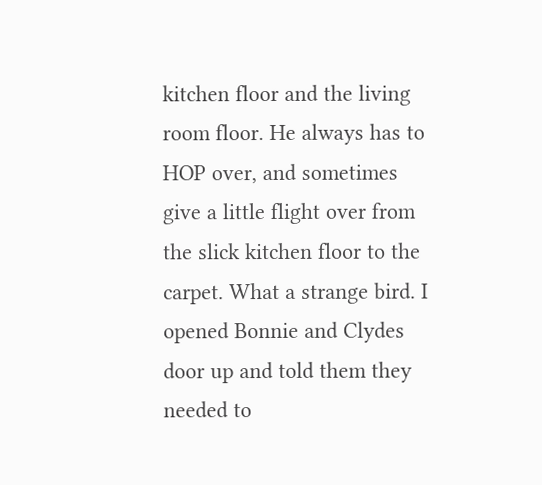kitchen floor and the living room floor. He always has to HOP over, and sometimes give a little flight over from the slick kitchen floor to the carpet. What a strange bird. I opened Bonnie and Clydes door up and told them they needed to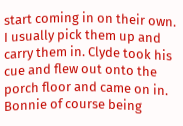start coming in on their own. I usually pick them up and carry them in. Clyde took his cue and flew out onto the porch floor and came on in. Bonnie of course being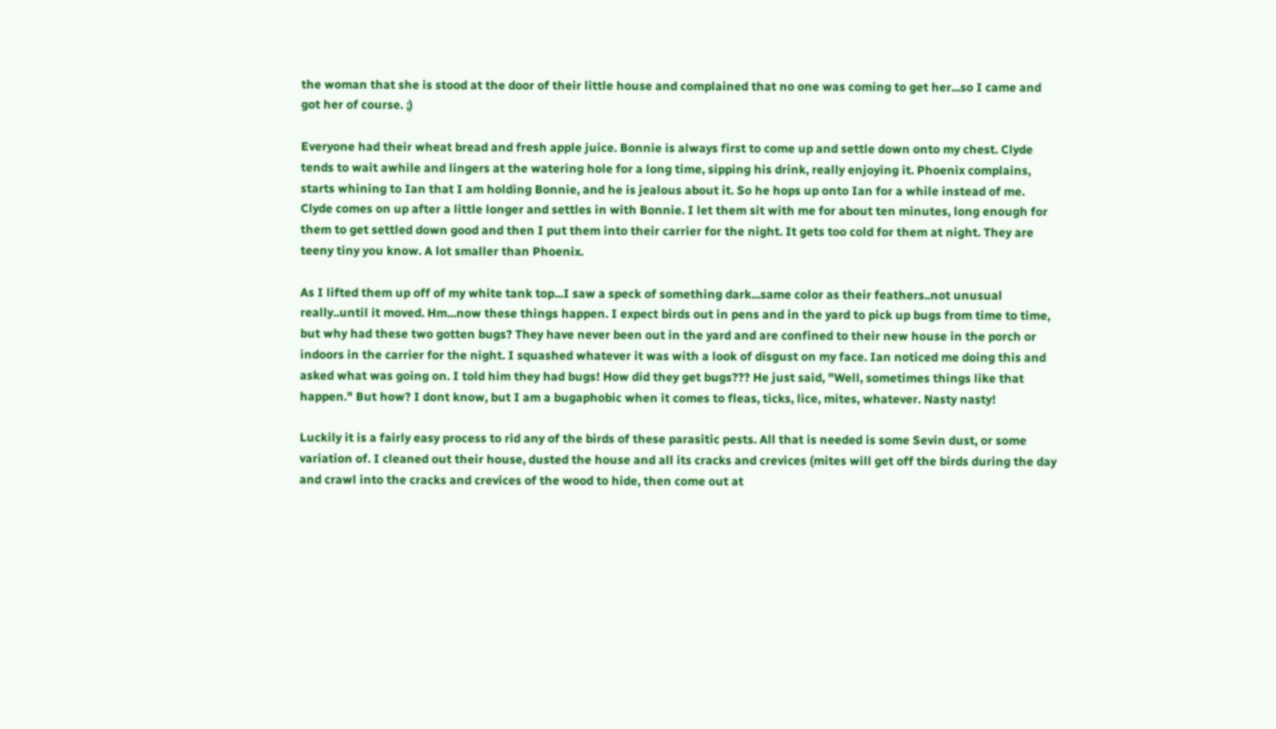the woman that she is stood at the door of their little house and complained that no one was coming to get her...so I came and got her of course. ;)

Everyone had their wheat bread and fresh apple juice. Bonnie is always first to come up and settle down onto my chest. Clyde tends to wait awhile and lingers at the watering hole for a long time, sipping his drink, really enjoying it. Phoenix complains, starts whining to Ian that I am holding Bonnie, and he is jealous about it. So he hops up onto Ian for a while instead of me. Clyde comes on up after a little longer and settles in with Bonnie. I let them sit with me for about ten minutes, long enough for them to get settled down good and then I put them into their carrier for the night. It gets too cold for them at night. They are teeny tiny you know. A lot smaller than Phoenix.

As I lifted them up off of my white tank top...I saw a speck of something dark...same color as their feathers..not unusual really..until it moved. Hm...now these things happen. I expect birds out in pens and in the yard to pick up bugs from time to time, but why had these two gotten bugs? They have never been out in the yard and are confined to their new house in the porch or indoors in the carrier for the night. I squashed whatever it was with a look of disgust on my face. Ian noticed me doing this and asked what was going on. I told him they had bugs! How did they get bugs??? He just said, "Well, sometimes things like that happen." But how? I dont know, but I am a bugaphobic when it comes to fleas, ticks, lice, mites, whatever. Nasty nasty!

Luckily it is a fairly easy process to rid any of the birds of these parasitic pests. All that is needed is some Sevin dust, or some variation of. I cleaned out their house, dusted the house and all its cracks and crevices (mites will get off the birds during the day and crawl into the cracks and crevices of the wood to hide, then come out at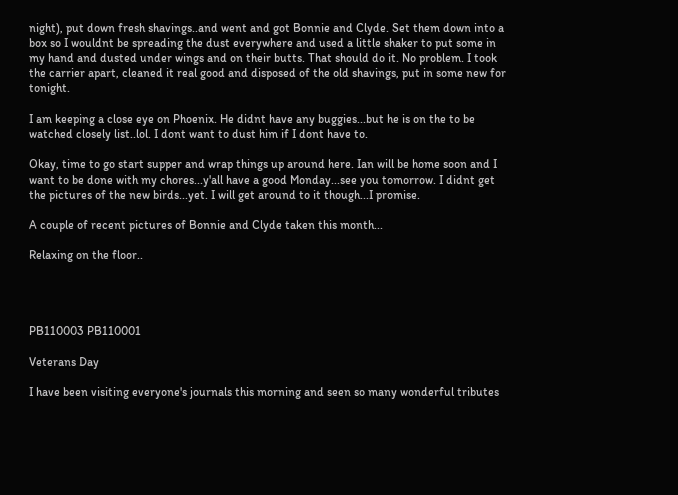night), put down fresh shavings..and went and got Bonnie and Clyde. Set them down into a box so I wouldnt be spreading the dust everywhere and used a little shaker to put some in my hand and dusted under wings and on their butts. That should do it. No problem. I took the carrier apart, cleaned it real good and disposed of the old shavings, put in some new for tonight.

I am keeping a close eye on Phoenix. He didnt have any buggies...but he is on the to be watched closely list..lol. I dont want to dust him if I dont have to.

Okay, time to go start supper and wrap things up around here. Ian will be home soon and I want to be done with my chores...y'all have a good Monday...see you tomorrow. I didnt get the pictures of the new birds...yet. I will get around to it though...I promise.

A couple of recent pictures of Bonnie and Clyde taken this month...

Relaxing on the floor..




PB110003 PB110001

Veterans Day

I have been visiting everyone's journals this morning and seen so many wonderful tributes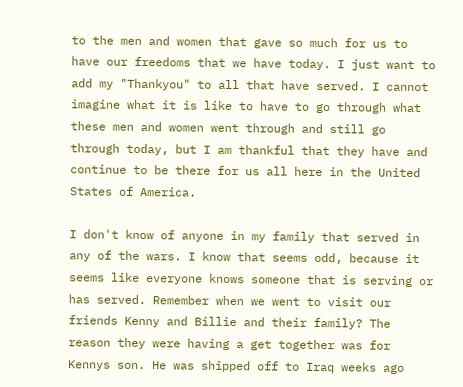to the men and women that gave so much for us to have our freedoms that we have today. I just want to add my "Thankyou" to all that have served. I cannot imagine what it is like to have to go through what these men and women went through and still go through today, but I am thankful that they have and continue to be there for us all here in the United States of America.

I don't know of anyone in my family that served in any of the wars. I know that seems odd, because it seems like everyone knows someone that is serving or has served. Remember when we went to visit our friends Kenny and Billie and their family? The reason they were having a get together was for Kennys son. He was shipped off to Iraq weeks ago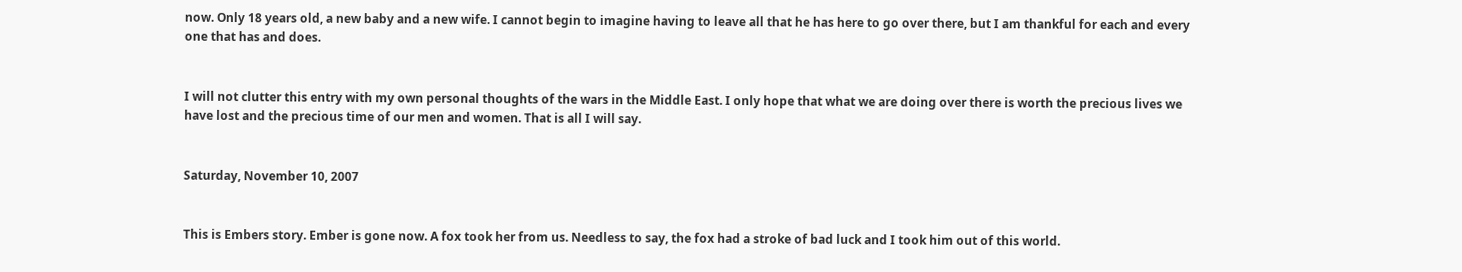now. Only 18 years old, a new baby and a new wife. I cannot begin to imagine having to leave all that he has here to go over there, but I am thankful for each and every one that has and does.


I will not clutter this entry with my own personal thoughts of the wars in the Middle East. I only hope that what we are doing over there is worth the precious lives we have lost and the precious time of our men and women. That is all I will say.


Saturday, November 10, 2007


This is Embers story. Ember is gone now. A fox took her from us. Needless to say, the fox had a stroke of bad luck and I took him out of this world.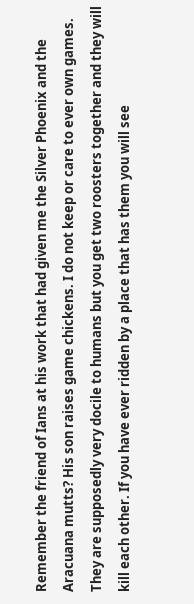Remember the friend of Ians at his work that had given me the Silver Phoenix and the Aracuana mutts? His son raises game chickens. I do not keep or care to ever own games. They are supposedly very docile to humans but you get two roosters together and they will kill each other. If you have ever ridden by a place that has them you will see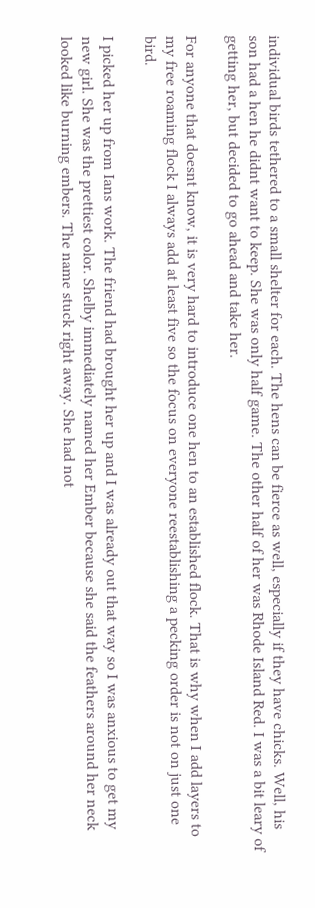individual birds tethered to a small shelter for each. The hens can be fierce as well, especially if they have chicks. Well, his son had a hen he didnt want to keep. She was only half game. The other half of her was Rhode Island Red. I was a bit leary of getting her, but decided to go ahead and take her.

For anyone that doesnt know, it is very hard to introduce one hen to an established flock. That is why when I add layers to my free roaming flock I always add at least five so the focus on everyone reestablishing a pecking order is not on just one bird.

I picked her up from Ians work. The friend had brought her up and I was already out that way so I was anxious to get my new girl. She was the prettiest color. Shelby immediately named her Ember because she said the feathers around her neck looked like burning embers. The name stuck right away. She had not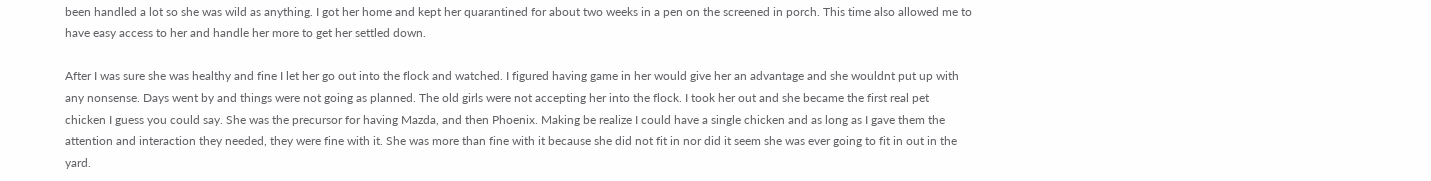been handled a lot so she was wild as anything. I got her home and kept her quarantined for about two weeks in a pen on the screened in porch. This time also allowed me to have easy access to her and handle her more to get her settled down.

After I was sure she was healthy and fine I let her go out into the flock and watched. I figured having game in her would give her an advantage and she wouldnt put up with any nonsense. Days went by and things were not going as planned. The old girls were not accepting her into the flock. I took her out and she became the first real pet chicken I guess you could say. She was the precursor for having Mazda, and then Phoenix. Making be realize I could have a single chicken and as long as I gave them the attention and interaction they needed, they were fine with it. She was more than fine with it because she did not fit in nor did it seem she was ever going to fit in out in the yard.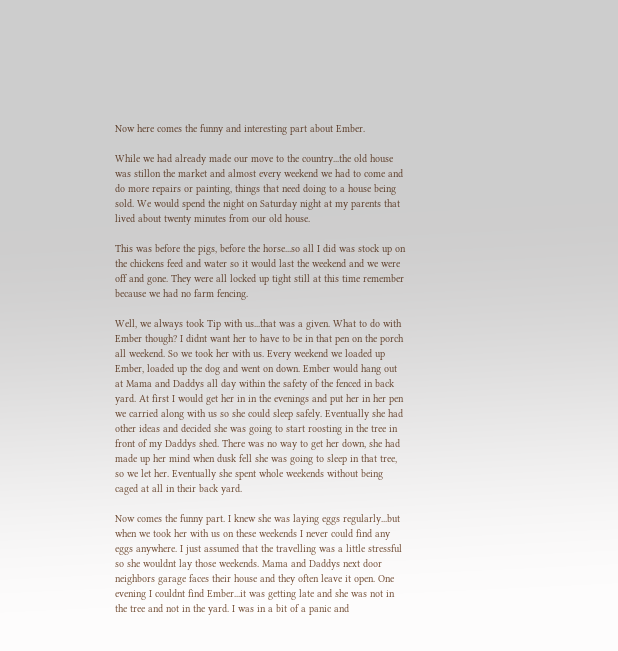Now here comes the funny and interesting part about Ember.

While we had already made our move to the country...the old house was stillon the market and almost every weekend we had to come and do more repairs or painting, things that need doing to a house being sold. We would spend the night on Saturday night at my parents that lived about twenty minutes from our old house.

This was before the pigs, before the horse...so all I did was stock up on the chickens feed and water so it would last the weekend and we were off and gone. They were all locked up tight still at this time remember because we had no farm fencing.

Well, we always took Tip with us...that was a given. What to do with Ember though? I didnt want her to have to be in that pen on the porch all weekend. So we took her with us. Every weekend we loaded up Ember, loaded up the dog and went on down. Ember would hang out at Mama and Daddys all day within the safety of the fenced in back yard. At first I would get her in in the evenings and put her in her pen we carried along with us so she could sleep safely. Eventually she had other ideas and decided she was going to start roosting in the tree in front of my Daddys shed. There was no way to get her down, she had made up her mind when dusk fell she was going to sleep in that tree, so we let her. Eventually she spent whole weekends without being caged at all in their back yard.

Now comes the funny part. I knew she was laying eggs regularly...but when we took her with us on these weekends I never could find any eggs anywhere. I just assumed that the travelling was a little stressful so she wouldnt lay those weekends. Mama and Daddys next door neighbors garage faces their house and they often leave it open. One evening I couldnt find Ember...it was getting late and she was not in the tree and not in the yard. I was in a bit of a panic and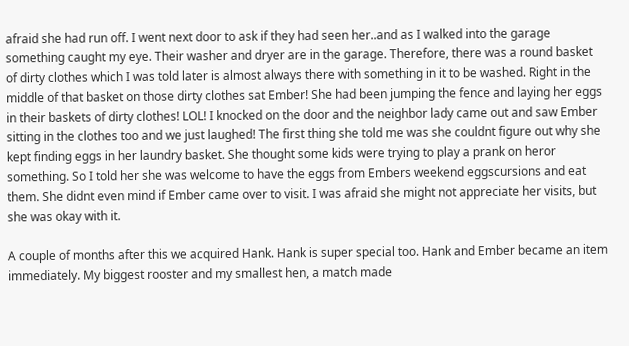afraid she had run off. I went next door to ask if they had seen her..and as I walked into the garage something caught my eye. Their washer and dryer are in the garage. Therefore, there was a round basket of dirty clothes which I was told later is almost always there with something in it to be washed. Right in the middle of that basket on those dirty clothes sat Ember! She had been jumping the fence and laying her eggs in their baskets of dirty clothes! LOL! I knocked on the door and the neighbor lady came out and saw Ember sitting in the clothes too and we just laughed! The first thing she told me was she couldnt figure out why she kept finding eggs in her laundry basket. She thought some kids were trying to play a prank on heror something. So I told her she was welcome to have the eggs from Embers weekend eggscursions and eat them. She didnt even mind if Ember came over to visit. I was afraid she might not appreciate her visits, but she was okay with it.

A couple of months after this we acquired Hank. Hank is super special too. Hank and Ember became an item immediately. My biggest rooster and my smallest hen, a match made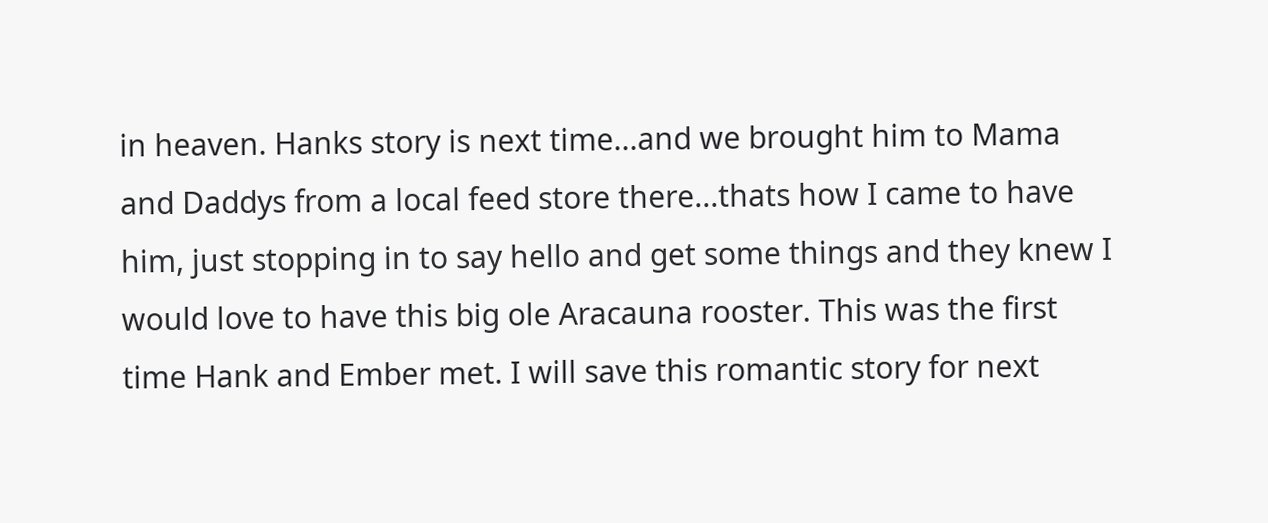in heaven. Hanks story is next time...and we brought him to Mama and Daddys from a local feed store there...thats how I came to have him, just stopping in to say hello and get some things and they knew I would love to have this big ole Aracauna rooster. This was the first time Hank and Ember met. I will save this romantic story for next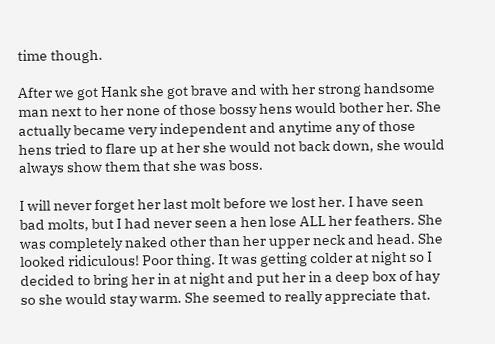time though.

After we got Hank she got brave and with her strong handsome man next to her none of those bossy hens would bother her. She actually became very independent and anytime any of those hens tried to flare up at her she would not back down, she would always show them that she was boss.

I will never forget her last molt before we lost her. I have seen bad molts, but I had never seen a hen lose ALL her feathers. She was completely naked other than her upper neck and head. She looked ridiculous! Poor thing. It was getting colder at night so I decided to bring her in at night and put her in a deep box of hay so she would stay warm. She seemed to really appreciate that.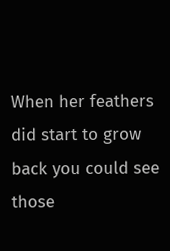When her feathers did start to grow back you could see those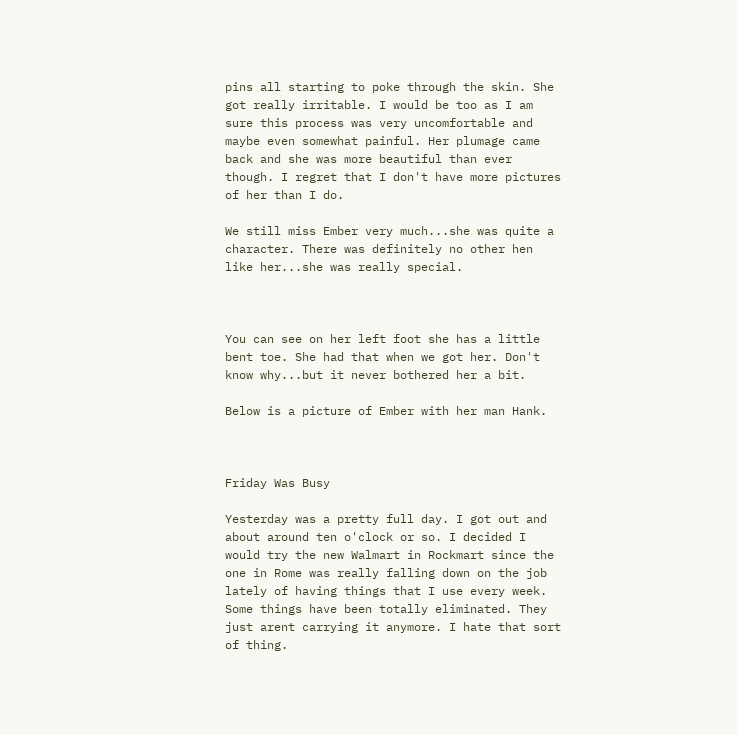pins all starting to poke through the skin. She got really irritable. I would be too as I am sure this process was very uncomfortable and maybe even somewhat painful. Her plumage came back and she was more beautiful than ever though. I regret that I don't have more pictures of her than I do.

We still miss Ember very much...she was quite a character. There was definitely no other hen like her...she was really special.



You can see on her left foot she has a little bent toe. She had that when we got her. Don't know why...but it never bothered her a bit.

Below is a picture of Ember with her man Hank.



Friday Was Busy

Yesterday was a pretty full day. I got out and about around ten o'clock or so. I decided I would try the new Walmart in Rockmart since the one in Rome was really falling down on the job lately of having things that I use every week. Some things have been totally eliminated. They just arent carrying it anymore. I hate that sort of thing.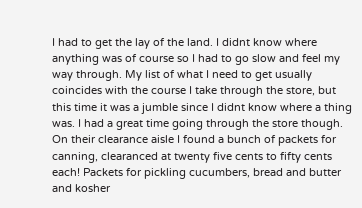I had to get the lay of the land. I didnt know where anything was of course so I had to go slow and feel my way through. My list of what I need to get usually coincides with the course I take through the store, but this time it was a jumble since I didnt know where a thing was. I had a great time going through the store though. On their clearance aisle I found a bunch of packets for canning, clearanced at twenty five cents to fifty cents each! Packets for pickling cucumbers, bread and butter and kosher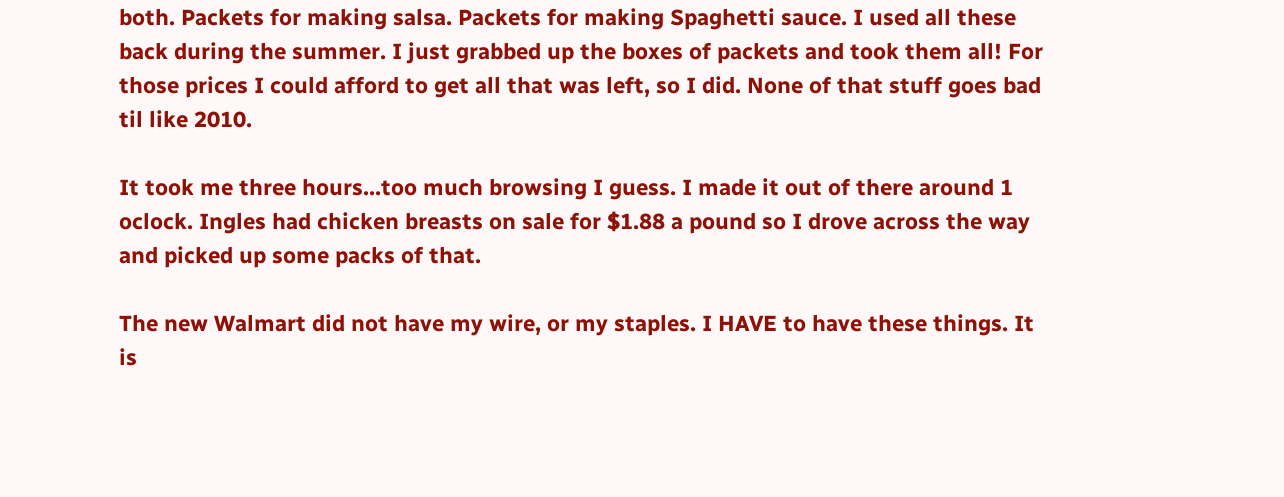both. Packets for making salsa. Packets for making Spaghetti sauce. I used all these back during the summer. I just grabbed up the boxes of packets and took them all! For those prices I could afford to get all that was left, so I did. None of that stuff goes bad til like 2010.

It took me three hours...too much browsing I guess. I made it out of there around 1 oclock. Ingles had chicken breasts on sale for $1.88 a pound so I drove across the way and picked up some packs of that.

The new Walmart did not have my wire, or my staples. I HAVE to have these things. It is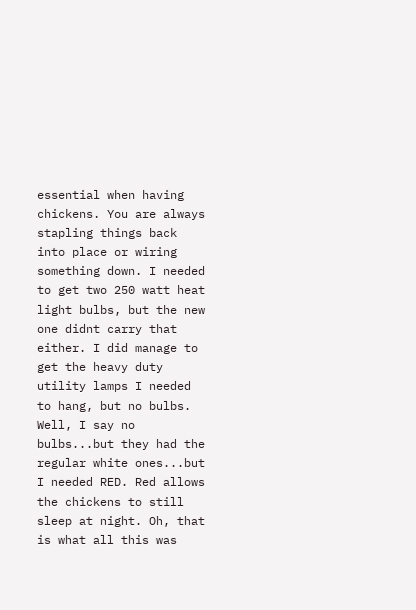essential when having chickens. You are always stapling things back into place or wiring something down. I needed to get two 250 watt heat light bulbs, but the new one didnt carry that either. I did manage to get the heavy duty utility lamps I needed to hang, but no bulbs. Well, I say no bulbs...but they had the regular white ones...but I needed RED. Red allows the chickens to still sleep at night. Oh, that is what all this was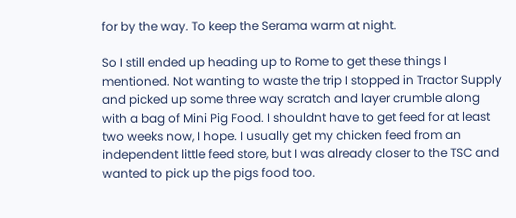for by the way. To keep the Serama warm at night.

So I still ended up heading up to Rome to get these things I mentioned. Not wanting to waste the trip I stopped in Tractor Supply and picked up some three way scratch and layer crumble along with a bag of Mini Pig Food. I shouldnt have to get feed for at least two weeks now, I hope. I usually get my chicken feed from an independent little feed store, but I was already closer to the TSC and wanted to pick up the pigs food too.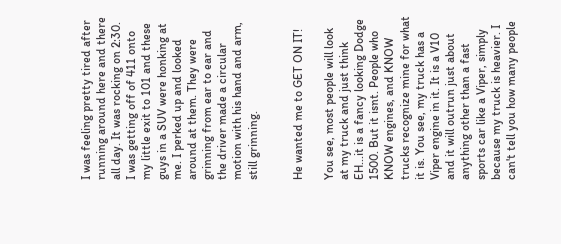I was feeling pretty tired after running around here and there all day. It was rocking on 2:30. I was getting off of 411 onto my little exit to 101 and these guys in a SUV were honking at me. I perked up and looked around at them. They were grinning from ear to ear and the driver made a circular motion with his hand and arm, still grinning.


He wanted me to GET ON IT!

You see, most people will look at my truck and just think EH...it is a fancy looking Dodge 1500. But it isnt. People who KNOW engines, and KNOW trucks recognize mine for what it is. You see, my truck has a Viper engine in it. It is a V10 and it will outrun just about anything other than a fast sports car like a Viper, simply because my truck is heavier. I can't tell you how many people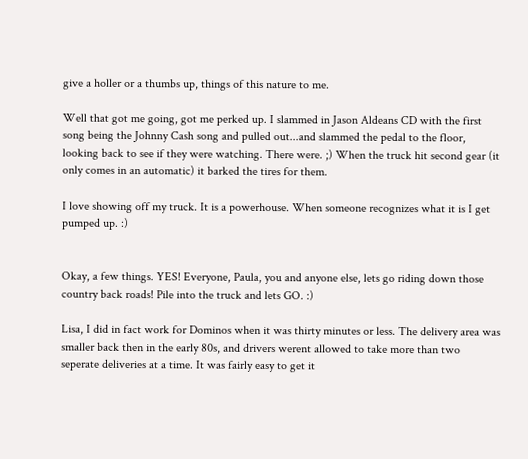give a holler or a thumbs up, things of this nature to me.

Well that got me going, got me perked up. I slammed in Jason Aldeans CD with the first song being the Johnny Cash song and pulled out...and slammed the pedal to the floor, looking back to see if they were watching. There were. ;) When the truck hit second gear (it only comes in an automatic) it barked the tires for them.

I love showing off my truck. It is a powerhouse. When someone recognizes what it is I get pumped up. :)


Okay, a few things. YES! Everyone, Paula, you and anyone else, lets go riding down those country back roads! Pile into the truck and lets GO. :)

Lisa, I did in fact work for Dominos when it was thirty minutes or less. The delivery area was smaller back then in the early 80s, and drivers werent allowed to take more than two seperate deliveries at a time. It was fairly easy to get it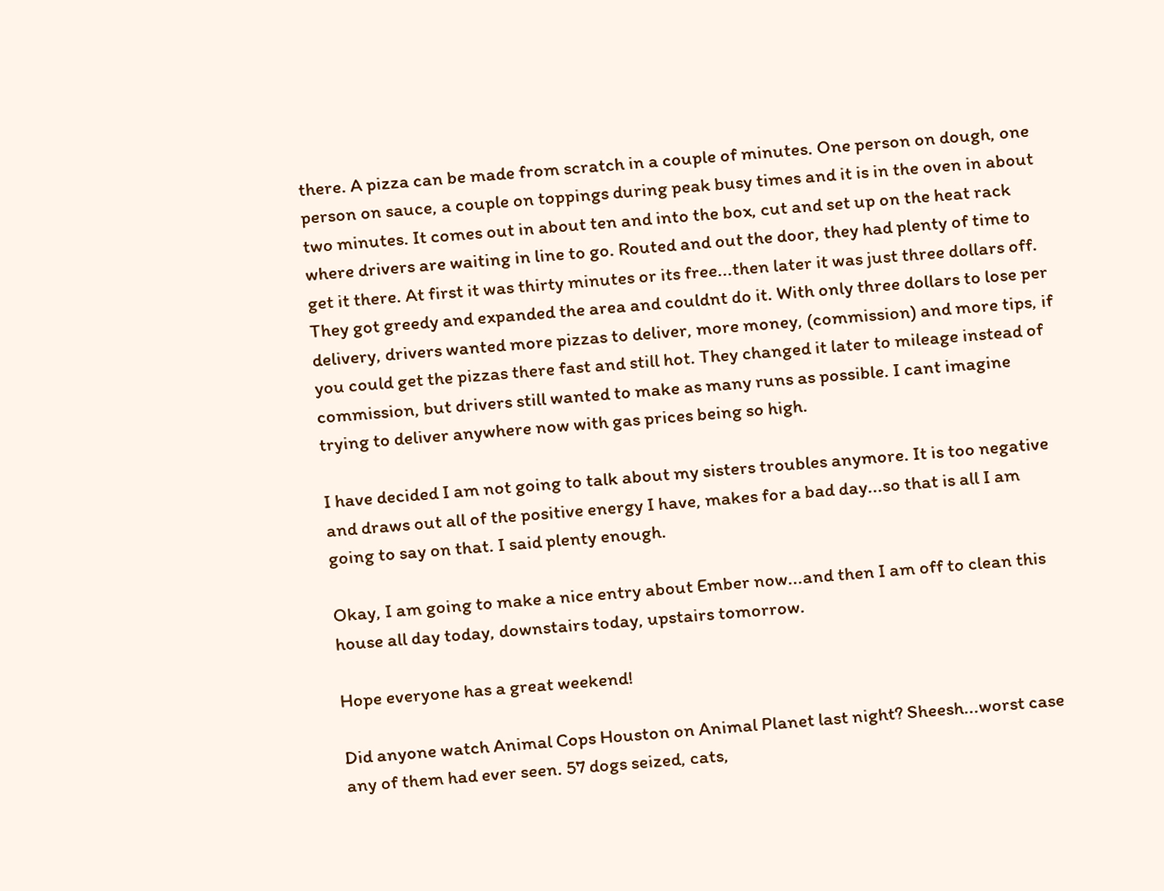there. A pizza can be made from scratch in a couple of minutes. One person on dough, one person on sauce, a couple on toppings during peak busy times and it is in the oven in about two minutes. It comes out in about ten and into the box, cut and set up on the heat rack where drivers are waiting in line to go. Routed and out the door, they had plenty of time to get it there. At first it was thirty minutes or its free...then later it was just three dollars off. They got greedy and expanded the area and couldnt do it. With only three dollars to lose per delivery, drivers wanted more pizzas to deliver, more money, (commission) and more tips, if you could get the pizzas there fast and still hot. They changed it later to mileage instead of commission, but drivers still wanted to make as many runs as possible. I cant imagine trying to deliver anywhere now with gas prices being so high.

I have decided I am not going to talk about my sisters troubles anymore. It is too negative and draws out all of the positive energy I have, makes for a bad day...so that is all I am going to say on that. I said plenty enough.

Okay, I am going to make a nice entry about Ember now...and then I am off to clean this house all day today, downstairs today, upstairs tomorrow.

Hope everyone has a great weekend!

Did anyone watch Animal Cops Houston on Animal Planet last night? Sheesh...worst case any of them had ever seen. 57 dogs seized, cats,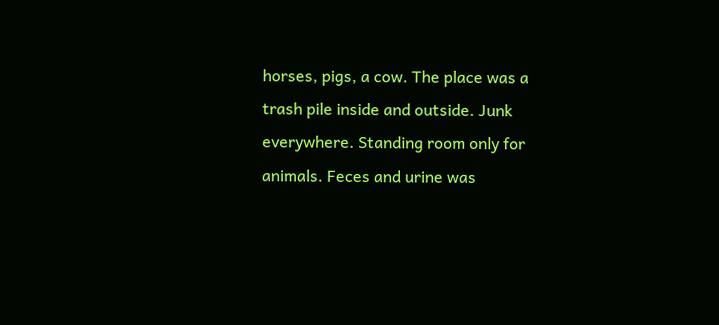horses, pigs, a cow. The place was a trash pile inside and outside. Junk everywhere. Standing room only for animals. Feces and urine was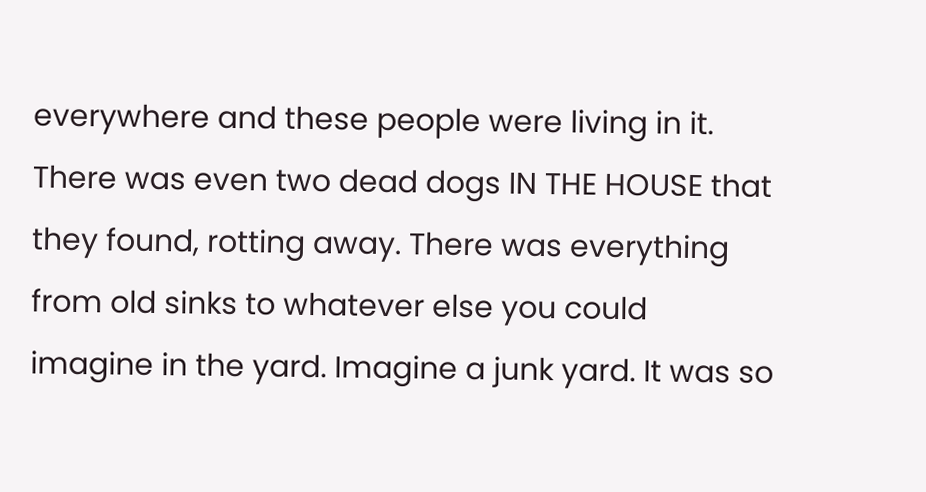everywhere and these people were living in it. There was even two dead dogs IN THE HOUSE that they found, rotting away. There was everything from old sinks to whatever else you could imagine in the yard. Imagine a junk yard. It was so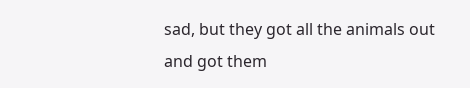sad, but they got all the animals out and got them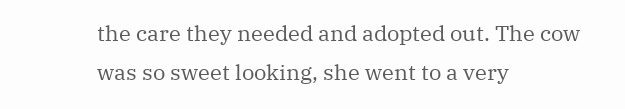the care they needed and adopted out. The cow was so sweet looking, she went to a very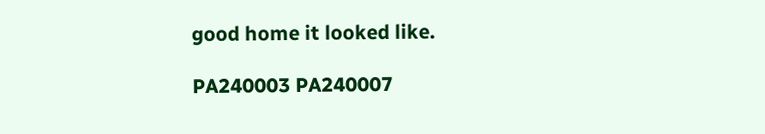good home it looked like.

PA240003 PA240007